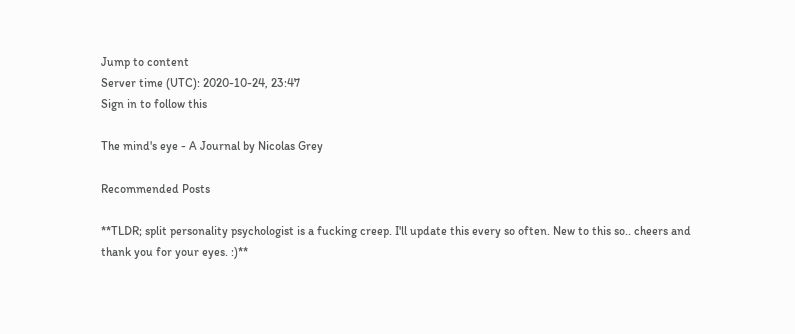Jump to content
Server time (UTC): 2020-10-24, 23:47
Sign in to follow this

The mind's eye - A Journal by Nicolas Grey

Recommended Posts

**TLDR; split personality psychologist is a fucking creep. I'll update this every so often. New to this so.. cheers and thank you for your eyes. :)**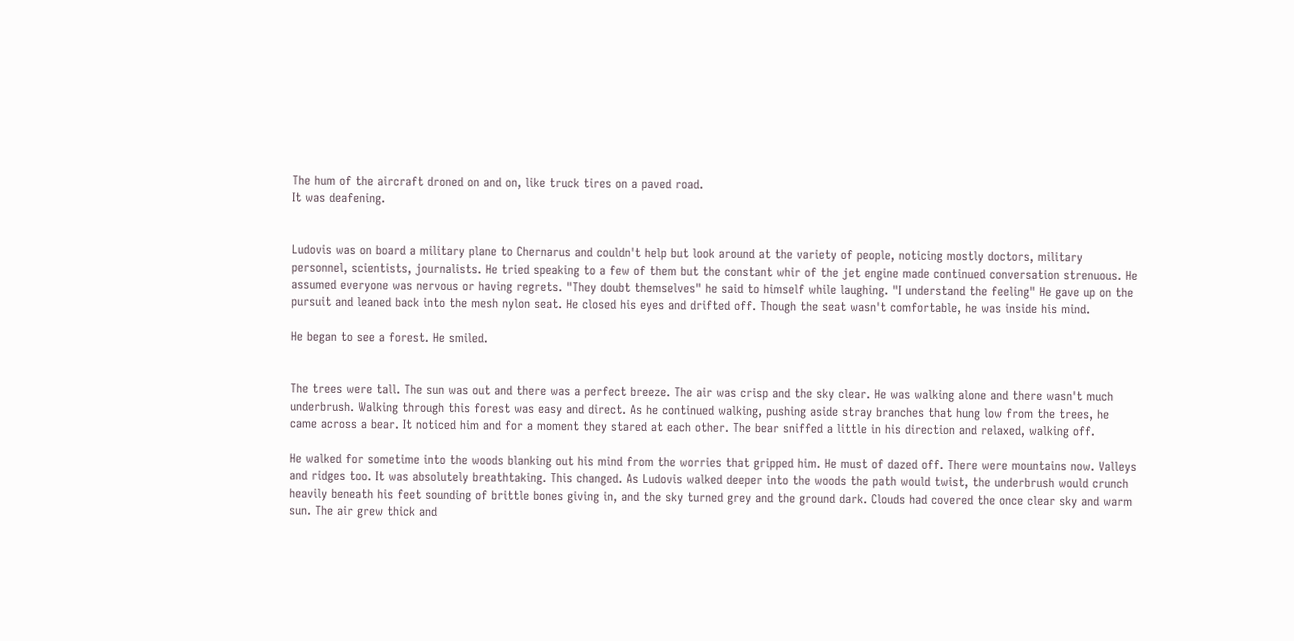The hum of the aircraft droned on and on, like truck tires on a paved road.
It was deafening.


Ludovis was on board a military plane to Chernarus and couldn't help but look around at the variety of people, noticing mostly doctors, military personnel, scientists, journalists. He tried speaking to a few of them but the constant whir of the jet engine made continued conversation strenuous. He assumed everyone was nervous or having regrets. "They doubt themselves" he said to himself while laughing. "I understand the feeling" He gave up on the pursuit and leaned back into the mesh nylon seat. He closed his eyes and drifted off. Though the seat wasn't comfortable, he was inside his mind.

He began to see a forest. He smiled.


The trees were tall. The sun was out and there was a perfect breeze. The air was crisp and the sky clear. He was walking alone and there wasn't much
underbrush. Walking through this forest was easy and direct. As he continued walking, pushing aside stray branches that hung low from the trees, he came across a bear. It noticed him and for a moment they stared at each other. The bear sniffed a little in his direction and relaxed, walking off.

He walked for sometime into the woods blanking out his mind from the worries that gripped him. He must of dazed off. There were mountains now. Valleys and ridges too. It was absolutely breathtaking. This changed. As Ludovis walked deeper into the woods the path would twist, the underbrush would crunch heavily beneath his feet sounding of brittle bones giving in, and the sky turned grey and the ground dark. Clouds had covered the once clear sky and warm sun. The air grew thick and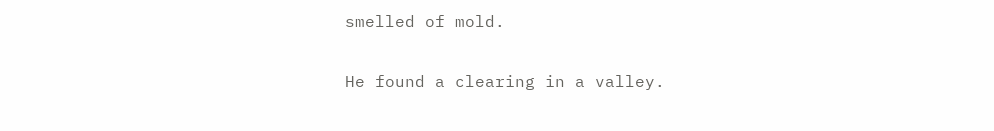smelled of mold.

He found a clearing in a valley.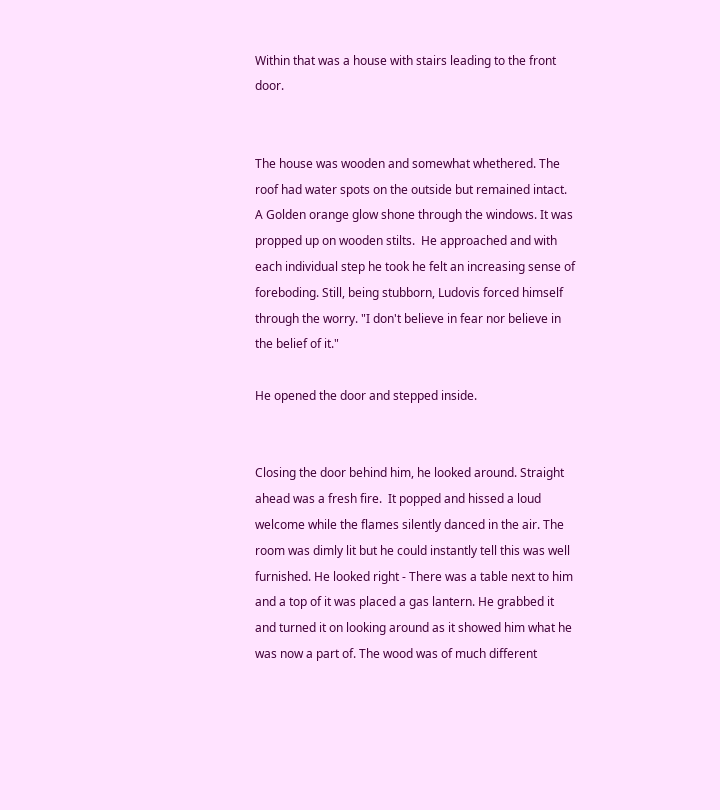Within that was a house with stairs leading to the front door.


The house was wooden and somewhat whethered. The roof had water spots on the outside but remained intact. A Golden orange glow shone through the windows. It was propped up on wooden stilts.  He approached and with each individual step he took he felt an increasing sense of foreboding. Still, being stubborn, Ludovis forced himself through the worry. "I don't believe in fear nor believe in the belief of it."

He opened the door and stepped inside.


Closing the door behind him, he looked around. Straight ahead was a fresh fire.  It popped and hissed a loud welcome while the flames silently danced in the air. The room was dimly lit but he could instantly tell this was well furnished. He looked right - There was a table next to him and a top of it was placed a gas lantern. He grabbed it and turned it on looking around as it showed him what he was now a part of. The wood was of much different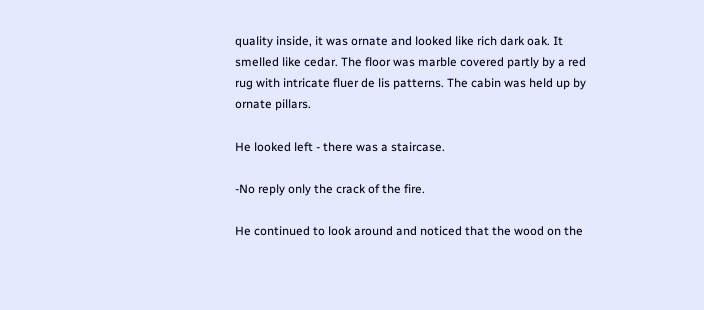quality inside, it was ornate and looked like rich dark oak. It smelled like cedar. The floor was marble covered partly by a red rug with intricate fluer de lis patterns. The cabin was held up by ornate pillars.

He looked left - there was a staircase.

-No reply only the crack of the fire.

He continued to look around and noticed that the wood on the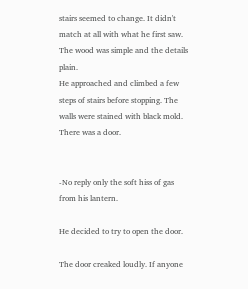stairs seemed to change. It didn't match at all with what he first saw. The wood was simple and the details plain.
He approached and climbed a few steps of stairs before stopping. The walls were stained with black mold. There was a door.


-No reply only the soft hiss of gas from his lantern.

He decided to try to open the door.

The door creaked loudly. If anyone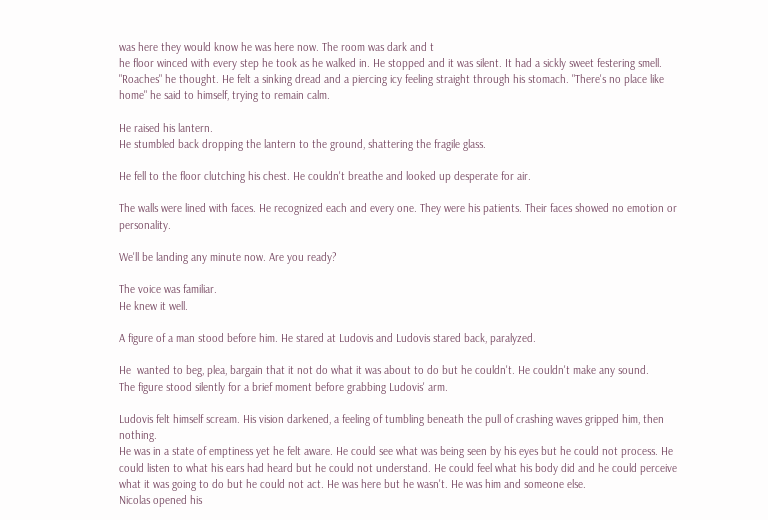was here they would know he was here now. The room was dark and t
he floor winced with every step he took as he walked in. He stopped and it was silent. It had a sickly sweet festering smell. "Roaches" he thought. He felt a sinking dread and a piercing icy feeling straight through his stomach. "There's no place like home" he said to himself, trying to remain calm.

He raised his lantern.
He stumbled back dropping the lantern to the ground, shattering the fragile glass.

He fell to the floor clutching his chest. He couldn't breathe and looked up desperate for air.

The walls were lined with faces. He recognized each and every one. They were his patients. Their faces showed no emotion or personality.

We'll be landing any minute now. Are you ready?

The voice was familiar.
He knew it well.

A figure of a man stood before him. He stared at Ludovis and Ludovis stared back, paralyzed.

He  wanted to beg, plea, bargain that it not do what it was about to do but he couldn't. He couldn't make any sound.
The figure stood silently for a brief moment before grabbing Ludovis' arm.

Ludovis felt himself scream. His vision darkened, a feeling of tumbling beneath the pull of crashing waves gripped him, then nothing.
He was in a state of emptiness yet he felt aware. He could see what was being seen by his eyes but he could not process. He could listen to what his ears had heard but he could not understand. He could feel what his body did and he could perceive what it was going to do but he could not act. He was here but he wasn't. He was him and someone else.
Nicolas opened his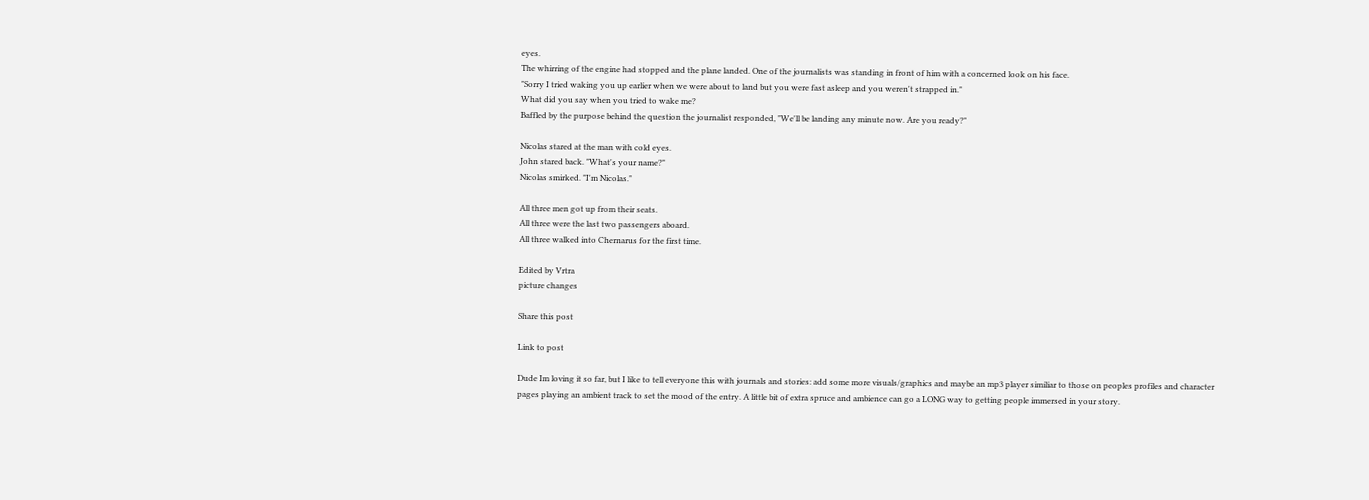eyes.
The whirring of the engine had stopped and the plane landed. One of the journalists was standing in front of him with a concerned look on his face.
"Sorry I tried waking you up earlier when we were about to land but you were fast asleep and you weren't strapped in."
What did you say when you tried to wake me?
Baffled by the purpose behind the question the journalist responded, "We'll be landing any minute now. Are you ready?"

Nicolas stared at the man with cold eyes.
John stared back. "What's your name?"
Nicolas smirked. "I'm Nicolas."

All three men got up from their seats.
All three were the last two passengers aboard.
All three walked into Chernarus for the first time.

Edited by Vrtra
picture changes

Share this post

Link to post

Dude Im loving it so far, but I like to tell everyone this with journals and stories: add some more visuals/graphics and maybe an mp3 player similiar to those on peoples profiles and character pages playing an ambient track to set the mood of the entry. A little bit of extra spruce and ambience can go a LONG way to getting people immersed in your story.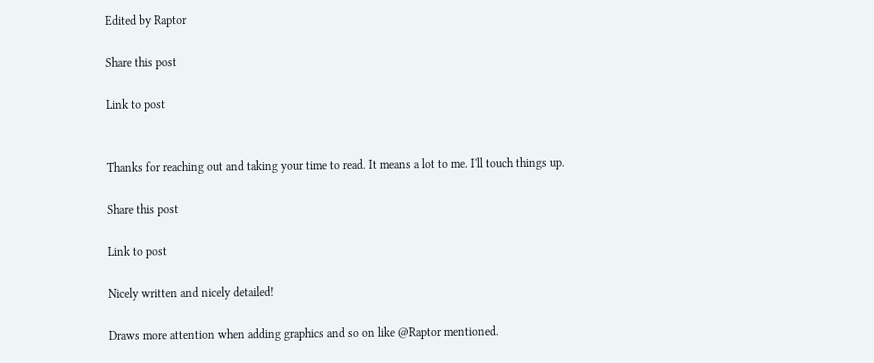Edited by Raptor

Share this post

Link to post


Thanks for reaching out and taking your time to read. It means a lot to me. I'll touch things up.

Share this post

Link to post

Nicely written and nicely detailed!

Draws more attention when adding graphics and so on like @Raptor mentioned.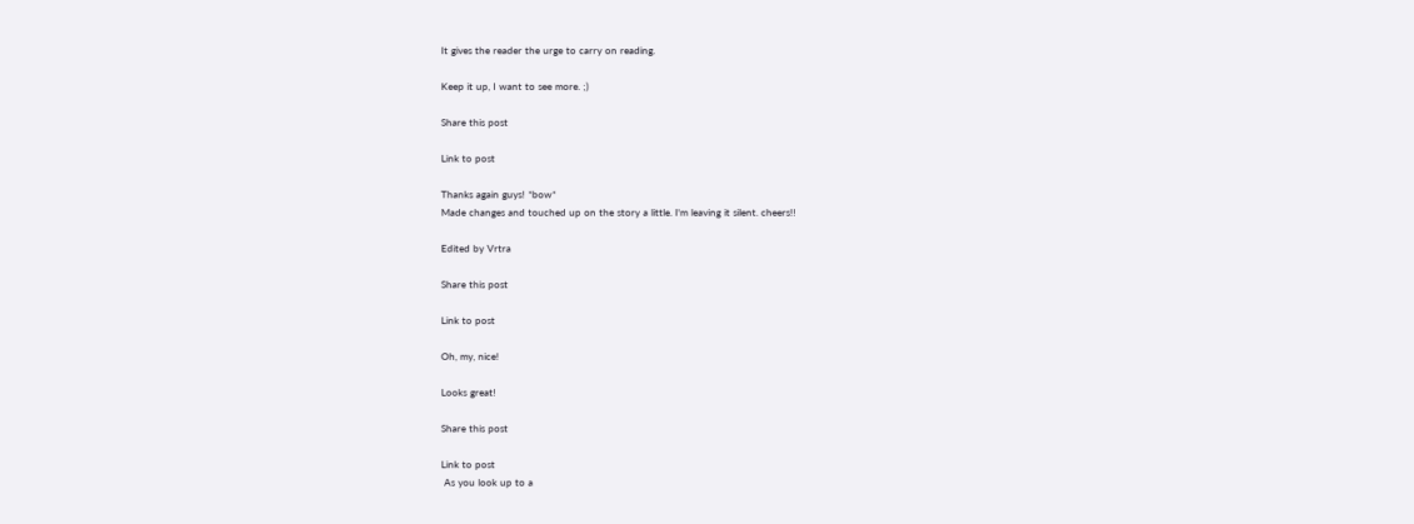It gives the reader the urge to carry on reading.

Keep it up, I want to see more. ;)

Share this post

Link to post

Thanks again guys! *bow*
Made changes and touched up on the story a little. I'm leaving it silent. cheers!!

Edited by Vrtra

Share this post

Link to post

Oh, my, nice!

Looks great!

Share this post

Link to post
 As you look up to a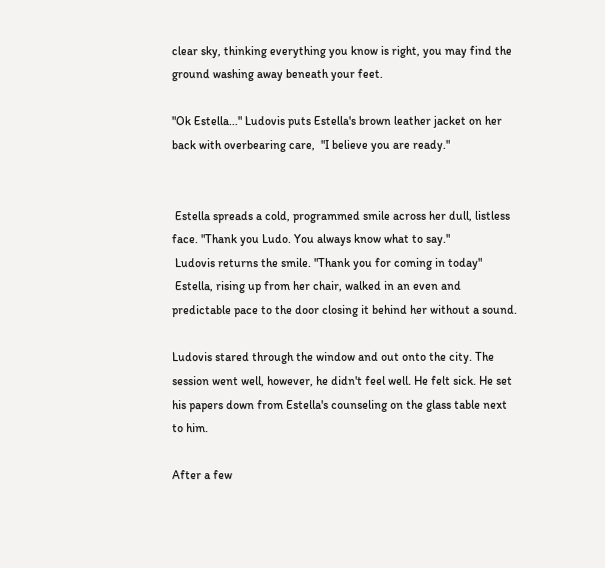clear sky, thinking everything you know is right, you may find the ground washing away beneath your feet.

"Ok Estella..." Ludovis puts Estella's brown leather jacket on her back with overbearing care,  "I believe you are ready."


 Estella spreads a cold, programmed smile across her dull, listless face. "Thank you Ludo. You always know what to say."
 Ludovis returns the smile. "Thank you for coming in today"
 Estella, rising up from her chair, walked in an even and predictable pace to the door closing it behind her without a sound.

Ludovis stared through the window and out onto the city. The session went well, however, he didn't feel well. He felt sick. He set his papers down from Estella's counseling on the glass table next to him.

After a few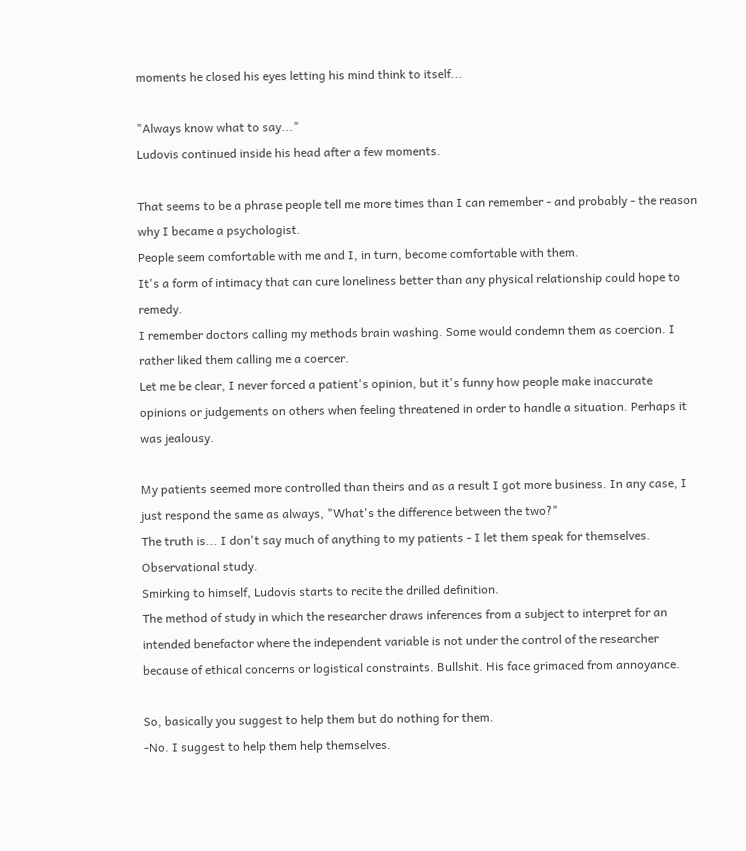moments he closed his eyes letting his mind think to itself...

"Always know what to say..."
Ludovis continued inside his head after a few moments.

That seems to be a phrase people tell me more times than I can remember - and probably - the reason why I became a psychologist.
People seem comfortable with me and I, in turn, become comfortable with them.
It's a form of intimacy that can cure loneliness better than any physical relationship could hope to remedy.
I remember doctors calling my methods brain washing. Some would condemn them as coercion. I rather liked them calling me a coercer.
Let me be clear, I never forced a patient's opinion, but it's funny how people make inaccurate opinions or judgements on others when feeling threatened in order to handle a situation. Perhaps it was jealousy.

My patients seemed more controlled than theirs and as a result I got more business. In any case, I just respond the same as always, "What's the difference between the two?"
The truth is... I don't say much of anything to my patients - I let them speak for themselves. Observational study.
Smirking to himself, Ludovis starts to recite the drilled definition.
The method of study in which the researcher draws inferences from a subject to interpret for an intended benefactor where the independent variable is not under the control of the researcher because of ethical concerns or logistical constraints. Bullshit. His face grimaced from annoyance.

So, basically you suggest to help them but do nothing for them.
-No. I suggest to help them help themselves.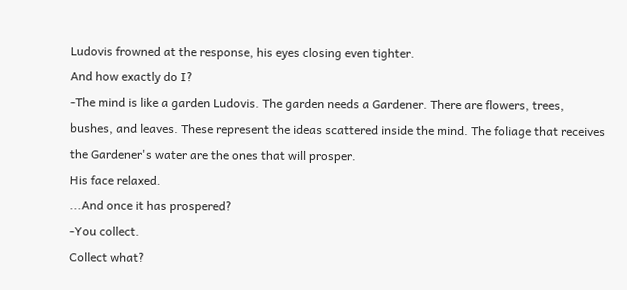Ludovis frowned at the response, his eyes closing even tighter.
And how exactly do I?
-The mind is like a garden Ludovis. The garden needs a Gardener. There are flowers, trees, bushes, and leaves. These represent the ideas scattered inside the mind. The foliage that receives the Gardener's water are the ones that will prosper.
His face relaxed.
...And once it has prospered?
-You collect.
Collect what?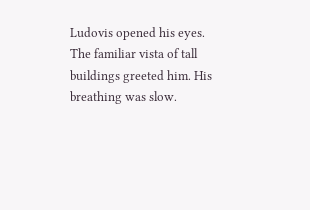Ludovis opened his eyes. The familiar vista of tall buildings greeted him. His breathing was slow.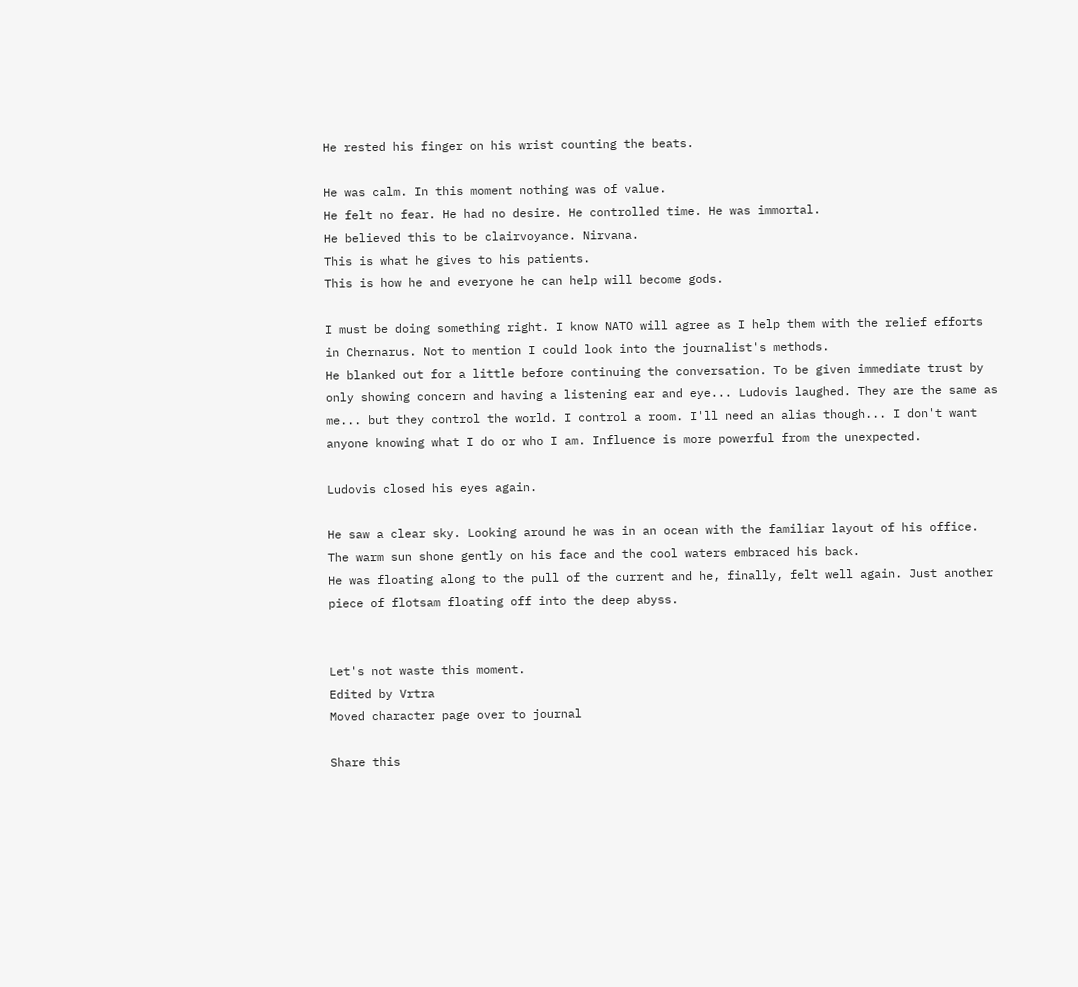He rested his finger on his wrist counting the beats.

He was calm. In this moment nothing was of value.
He felt no fear. He had no desire. He controlled time. He was immortal.
He believed this to be clairvoyance. Nirvana.
This is what he gives to his patients.
This is how he and everyone he can help will become gods.

I must be doing something right. I know NATO will agree as I help them with the relief efforts in Chernarus. Not to mention I could look into the journalist's methods.
He blanked out for a little before continuing the conversation. To be given immediate trust by only showing concern and having a listening ear and eye... Ludovis laughed. They are the same as me... but they control the world. I control a room. I'll need an alias though... I don't want anyone knowing what I do or who I am. Influence is more powerful from the unexpected.

Ludovis closed his eyes again.

He saw a clear sky. Looking around he was in an ocean with the familiar layout of his office. The warm sun shone gently on his face and the cool waters embraced his back.
He was floating along to the pull of the current and he, finally, felt well again. Just another piece of flotsam floating off into the deep abyss.


Let's not waste this moment.
Edited by Vrtra
Moved character page over to journal

Share this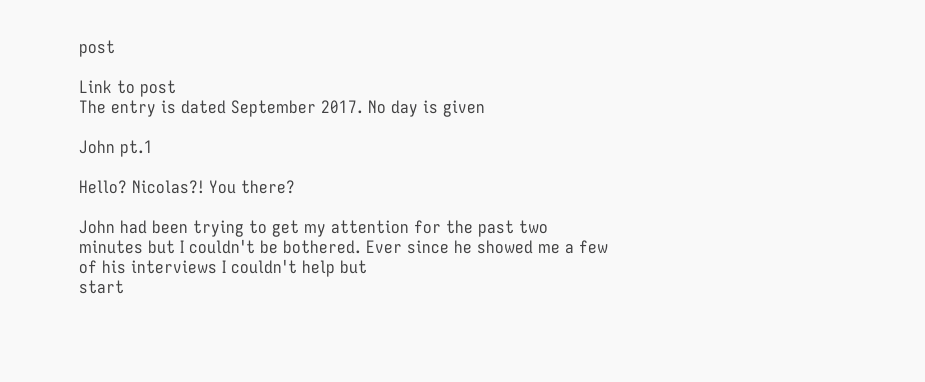post

Link to post
The entry is dated September 2017. No day is given

John pt.1

Hello? Nicolas?! You there?

John had been trying to get my attention for the past two minutes but I couldn't be bothered. Ever since he showed me a few of his interviews I couldn't help but
start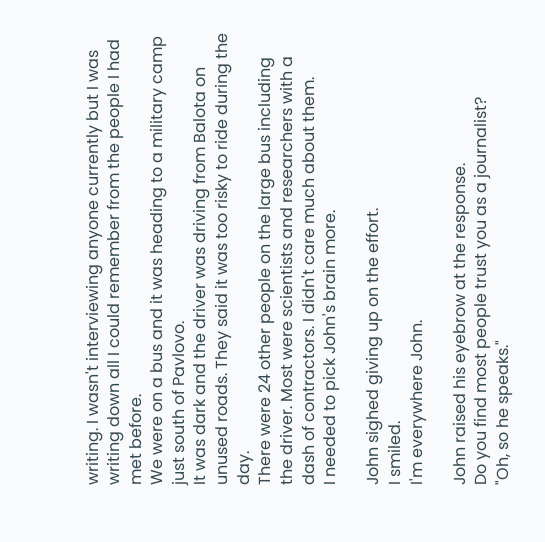writing. I wasn't interviewing anyone currently but I was writing down all I could remember from the people I had met before.
We were on a bus and it was heading to a military camp just south of Pavlovo.
It was dark and the driver was driving from Balota on unused roads. They said it was too risky to ride during the day.
There were 24 other people on the large bus including the driver. Most were scientists and researchers with a dash of contractors. I didn't care much about them.
I needed to pick John's brain more.

John sighed giving up on the effort.
I smiled.
I'm everywhere John.

John raised his eyebrow at the response.
Do you find most people trust you as a journalist?
"Oh, so he speaks."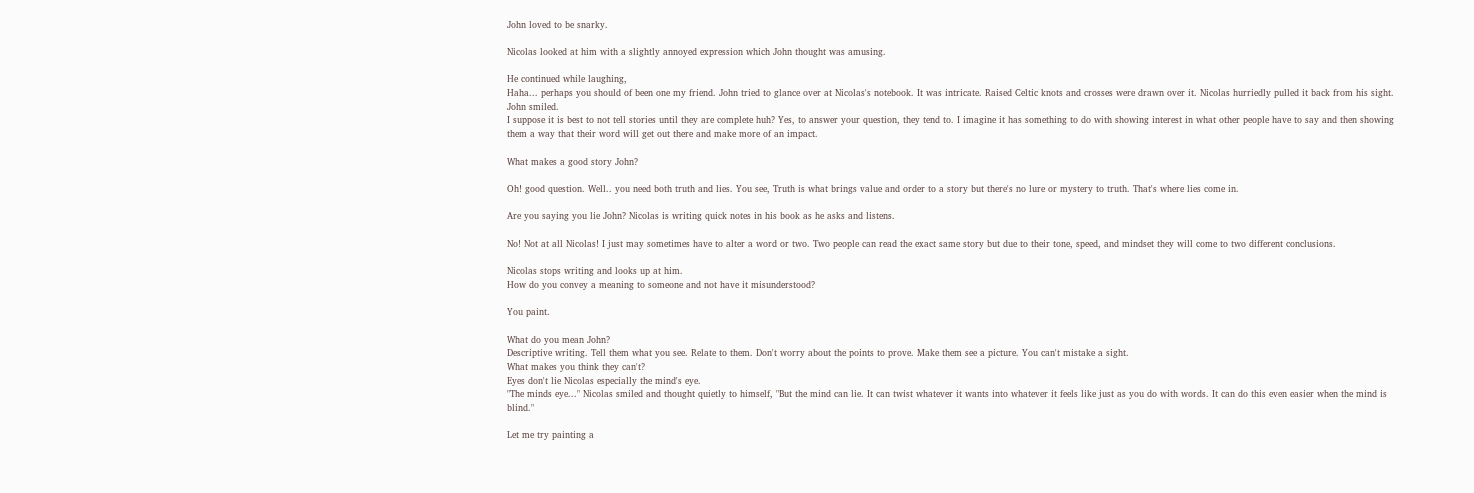John loved to be snarky.

Nicolas looked at him with a slightly annoyed expression which John thought was amusing.

He continued while laughing,
Haha... perhaps you should of been one my friend. John tried to glance over at Nicolas's notebook. It was intricate. Raised Celtic knots and crosses were drawn over it. Nicolas hurriedly pulled it back from his sight. John smiled.
I suppose it is best to not tell stories until they are complete huh? Yes, to answer your question, they tend to. I imagine it has something to do with showing interest in what other people have to say and then showing them a way that their word will get out there and make more of an impact.

What makes a good story John?

Oh! good question. Well.. you need both truth and lies. You see, Truth is what brings value and order to a story but there's no lure or mystery to truth. That's where lies come in.

Are you saying you lie John? Nicolas is writing quick notes in his book as he asks and listens.

No! Not at all Nicolas! I just may sometimes have to alter a word or two. Two people can read the exact same story but due to their tone, speed, and mindset they will come to two different conclusions.

Nicolas stops writing and looks up at him.
How do you convey a meaning to someone and not have it misunderstood?

You paint.

What do you mean John?
Descriptive writing. Tell them what you see. Relate to them. Don't worry about the points to prove. Make them see a picture. You can't mistake a sight.
What makes you think they can't?
Eyes don't lie Nicolas especially the mind's eye.
"The minds eye..." Nicolas smiled and thought quietly to himself, "But the mind can lie. It can twist whatever it wants into whatever it feels like just as you do with words. It can do this even easier when the mind is blind."

Let me try painting a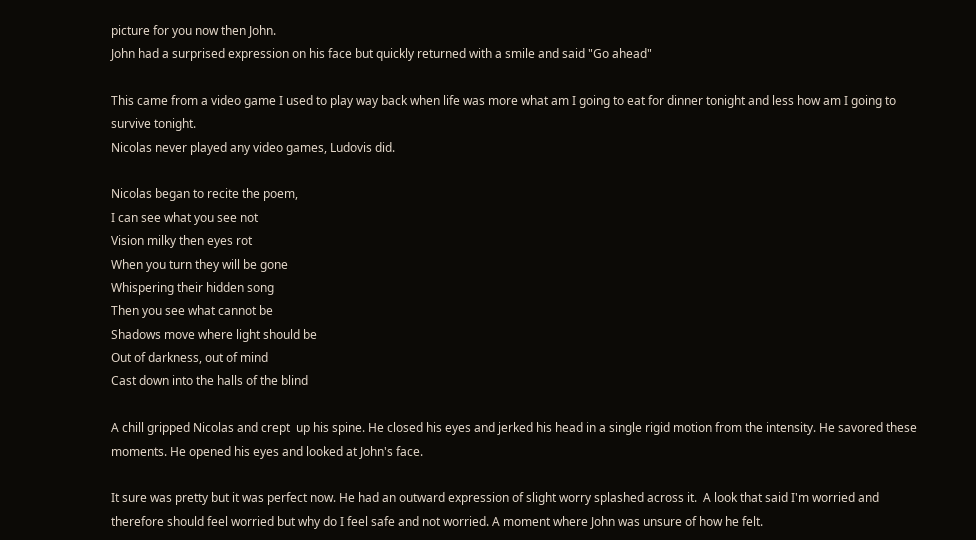picture for you now then John.
John had a surprised expression on his face but quickly returned with a smile and said "Go ahead"

This came from a video game I used to play way back when life was more what am I going to eat for dinner tonight and less how am I going to survive tonight.
Nicolas never played any video games, Ludovis did.

Nicolas began to recite the poem,
I can see what you see not
Vision milky then eyes rot
When you turn they will be gone
Whispering their hidden song
Then you see what cannot be
Shadows move where light should be
Out of darkness, out of mind
Cast down into the halls of the blind

A chill gripped Nicolas and crept  up his spine. He closed his eyes and jerked his head in a single rigid motion from the intensity. He savored these moments. He opened his eyes and looked at John's face.

It sure was pretty but it was perfect now. He had an outward expression of slight worry splashed across it.  A look that said I'm worried and therefore should feel worried but why do I feel safe and not worried. A moment where John was unsure of how he felt.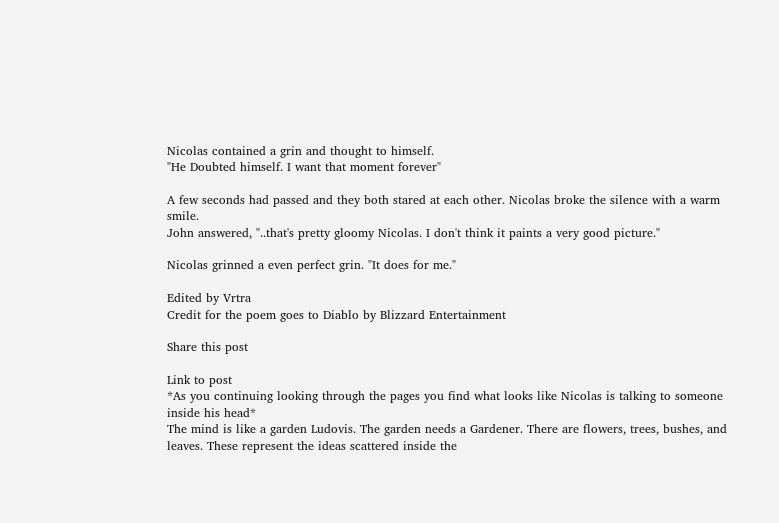Nicolas contained a grin and thought to himself.
"He Doubted himself. I want that moment forever"

A few seconds had passed and they both stared at each other. Nicolas broke the silence with a warm smile.
John answered, "..that's pretty gloomy Nicolas. I don't think it paints a very good picture."

Nicolas grinned a even perfect grin. "It does for me."

Edited by Vrtra
Credit for the poem goes to Diablo by Blizzard Entertainment

Share this post

Link to post
*As you continuing looking through the pages you find what looks like Nicolas is talking to someone inside his head*
The mind is like a garden Ludovis. The garden needs a Gardener. There are flowers, trees, bushes, and leaves. These represent the ideas scattered inside the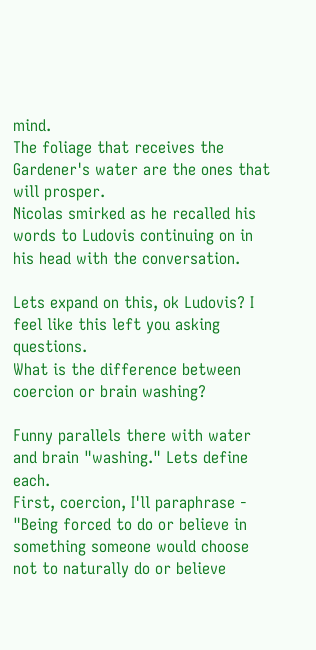mind.
The foliage that receives the Gardener's water are the ones that will prosper.
Nicolas smirked as he recalled his words to Ludovis continuing on in his head with the conversation.

Lets expand on this, ok Ludovis? I feel like this left you asking questions.
What is the difference between coercion or brain washing?

Funny parallels there with water and brain "washing." Lets define each.
First, coercion, I'll paraphrase - "Being forced to do or believe in something someone would choose not to naturally do or believe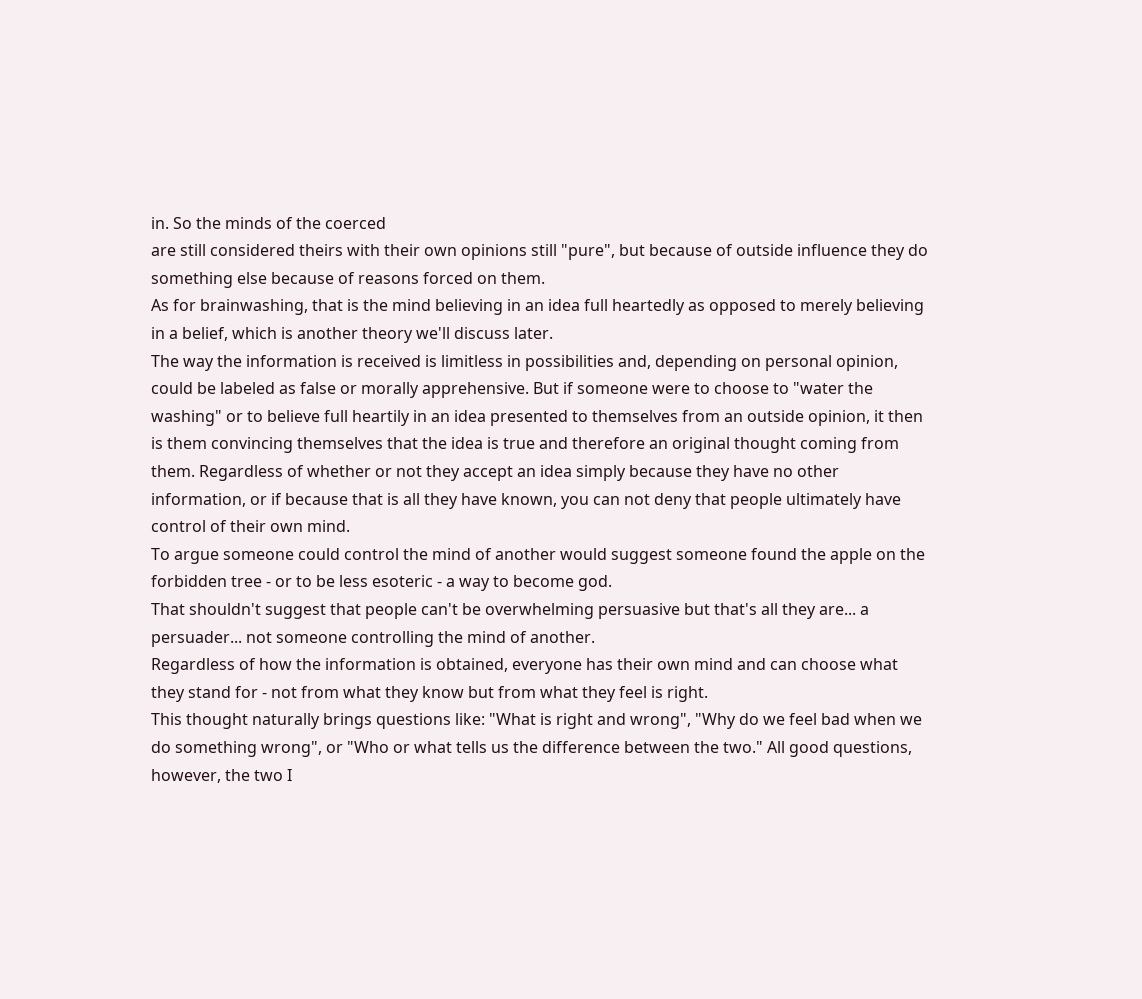in. So the minds of the coerced
are still considered theirs with their own opinions still "pure", but because of outside influence they do something else because of reasons forced on them.
As for brainwashing, that is the mind believing in an idea full heartedly as opposed to merely believing in a belief, which is another theory we'll discuss later.
The way the information is received is limitless in possibilities and, depending on personal opinion, could be labeled as false or morally apprehensive. But if someone were to choose to "water the washing" or to believe full heartily in an idea presented to themselves from an outside opinion, it then is them convincing themselves that the idea is true and therefore an original thought coming from them. Regardless of whether or not they accept an idea simply because they have no other information, or if because that is all they have known, you can not deny that people ultimately have control of their own mind.
To argue someone could control the mind of another would suggest someone found the apple on the forbidden tree - or to be less esoteric - a way to become god.
That shouldn't suggest that people can't be overwhelming persuasive but that's all they are... a persuader... not someone controlling the mind of another.
Regardless of how the information is obtained, everyone has their own mind and can choose what they stand for - not from what they know but from what they feel is right.
This thought naturally brings questions like: "What is right and wrong", "Why do we feel bad when we do something wrong", or "Who or what tells us the difference between the two." All good questions, however, the two I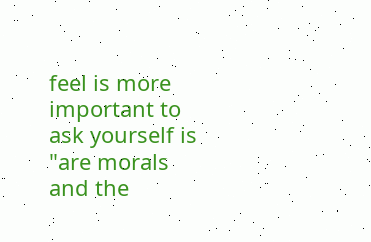feel is more important to ask yourself is "are morals and the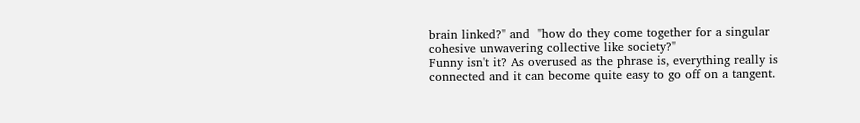brain linked?" and  "how do they come together for a singular cohesive unwavering collective like society?"
Funny isn't it? As overused as the phrase is, everything really is connected and it can become quite easy to go off on a tangent.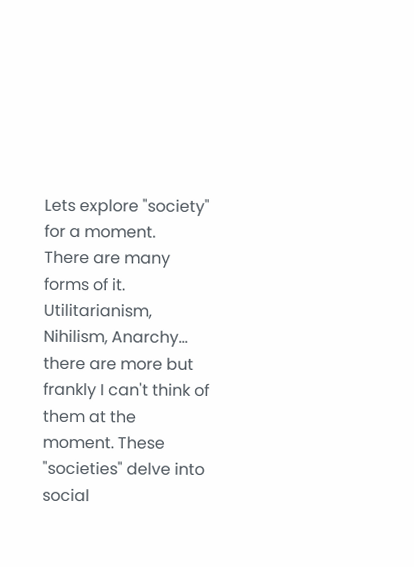Lets explore "society"  for a moment.
There are many forms of it. Utilitarianism, Nihilism, Anarchy... there are more but frankly I can't think of them at the moment. These "societies" delve into
social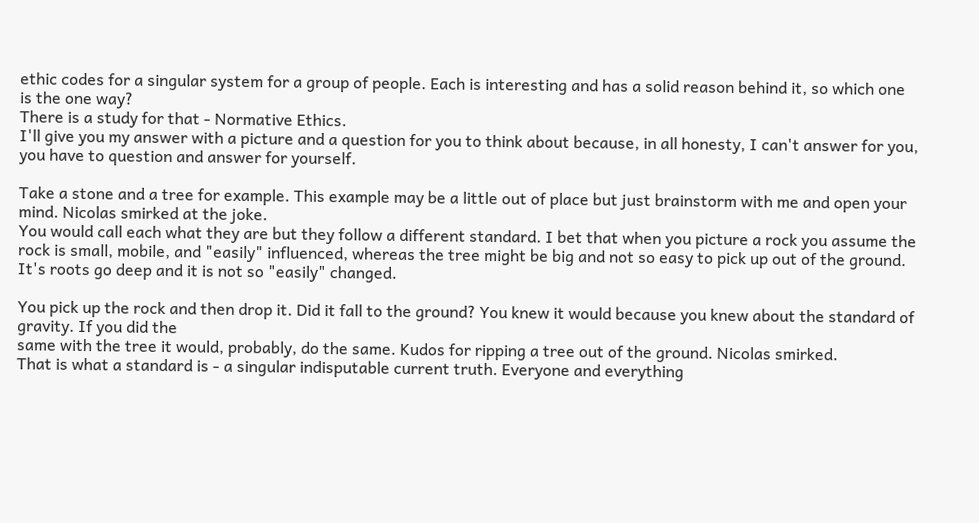ethic codes for a singular system for a group of people. Each is interesting and has a solid reason behind it, so which one is the one way?
There is a study for that - Normative Ethics.
I'll give you my answer with a picture and a question for you to think about because, in all honesty, I can't answer for you, you have to question and answer for yourself.

Take a stone and a tree for example. This example may be a little out of place but just brainstorm with me and open your mind. Nicolas smirked at the joke.
You would call each what they are but they follow a different standard. I bet that when you picture a rock you assume the rock is small, mobile, and "easily" influenced, whereas the tree might be big and not so easy to pick up out of the ground. It's roots go deep and it is not so "easily" changed.

You pick up the rock and then drop it. Did it fall to the ground? You knew it would because you knew about the standard of gravity. If you did the
same with the tree it would, probably, do the same. Kudos for ripping a tree out of the ground. Nicolas smirked.
That is what a standard is - a singular indisputable current truth. Everyone and everything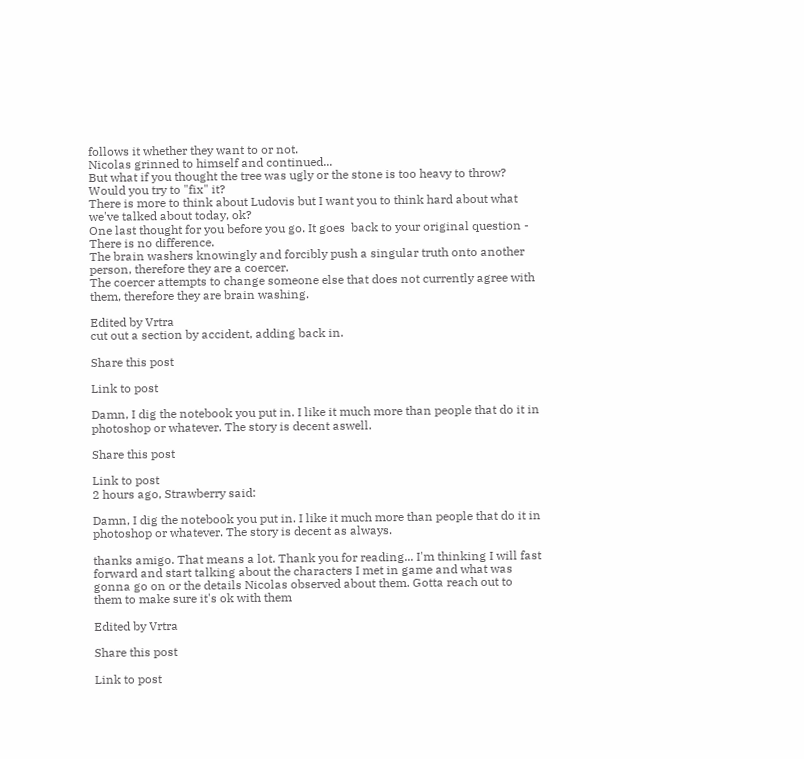follows it whether they want to or not.
Nicolas grinned to himself and continued...
But what if you thought the tree was ugly or the stone is too heavy to throw? Would you try to "fix" it?
There is more to think about Ludovis but I want you to think hard about what we've talked about today, ok?
One last thought for you before you go. It goes  back to your original question - There is no difference.
The brain washers knowingly and forcibly push a singular truth onto another person, therefore they are a coercer.
The coercer attempts to change someone else that does not currently agree with them, therefore they are brain washing.

Edited by Vrtra
cut out a section by accident, adding back in.

Share this post

Link to post

Damn, I dig the notebook you put in. I like it much more than people that do it in photoshop or whatever. The story is decent aswell.

Share this post

Link to post
2 hours ago, Strawberry said:

Damn, I dig the notebook you put in. I like it much more than people that do it in photoshop or whatever. The story is decent as always.

thanks amigo. That means a lot. Thank you for reading... I'm thinking I will fast forward and start talking about the characters I met in game and what was gonna go on or the details Nicolas observed about them. Gotta reach out to them to make sure it's ok with them

Edited by Vrtra

Share this post

Link to post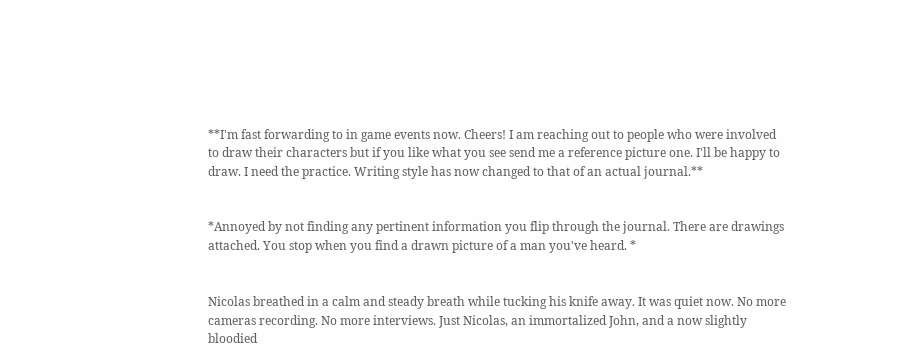**I'm fast forwarding to in game events now. Cheers! I am reaching out to people who were involved to draw their characters but if you like what you see send me a reference picture one. I'll be happy to draw. I need the practice. Writing style has now changed to that of an actual journal.**


*Annoyed by not finding any pertinent information you flip through the journal. There are drawings attached. You stop when you find a drawn picture of a man you've heard. *


Nicolas breathed in a calm and steady breath while tucking his knife away. It was quiet now. No more cameras recording. No more interviews. Just Nicolas, an immortalized John, and a now slightly bloodied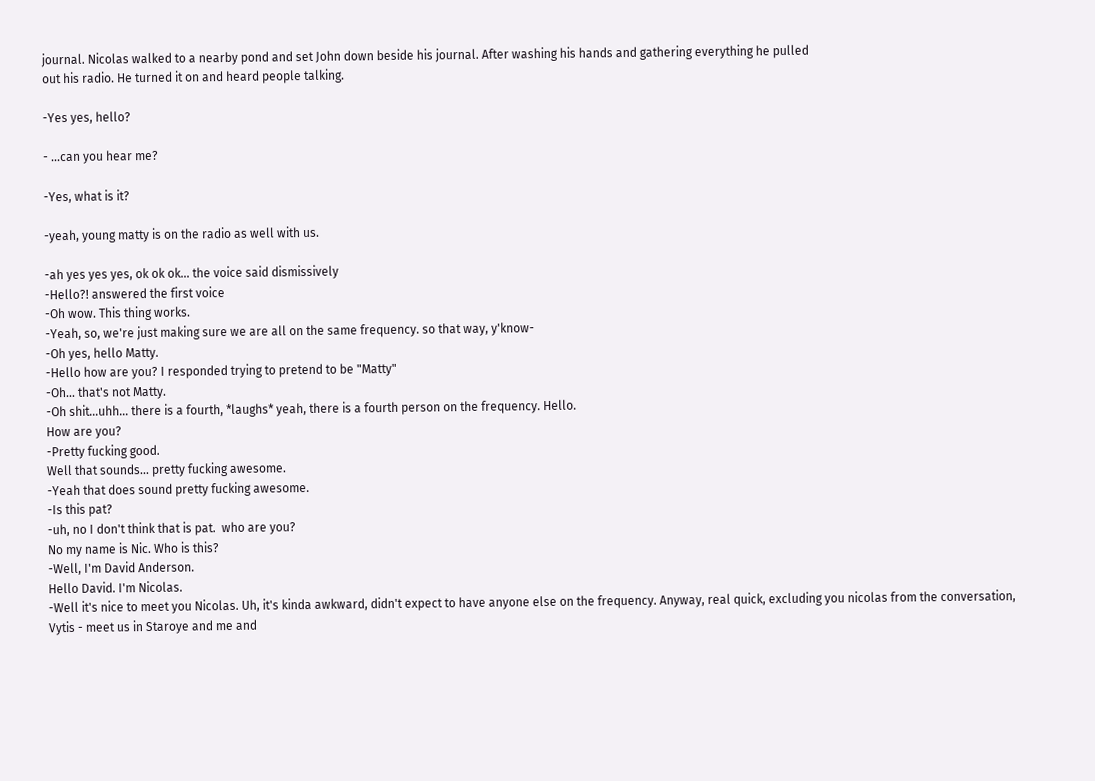journal. Nicolas walked to a nearby pond and set John down beside his journal. After washing his hands and gathering everything he pulled
out his radio. He turned it on and heard people talking.

-Yes yes, hello?

- ...can you hear me?

-Yes, what is it?

-yeah, young matty is on the radio as well with us.

-ah yes yes yes, ok ok ok... the voice said dismissively
-Hello?! answered the first voice
-Oh wow. This thing works.
-Yeah, so, we're just making sure we are all on the same frequency. so that way, y'know-
-Oh yes, hello Matty.
-Hello how are you? I responded trying to pretend to be "Matty"
-Oh... that's not Matty.
-Oh shit...uhh... there is a fourth, *laughs* yeah, there is a fourth person on the frequency. Hello.
How are you?
-Pretty fucking good.
Well that sounds... pretty fucking awesome.
-Yeah that does sound pretty fucking awesome.
-Is this pat?
-uh, no I don't think that is pat.  who are you?
No my name is Nic. Who is this?
-Well, I'm David Anderson.
Hello David. I'm Nicolas.
-Well it's nice to meet you Nicolas. Uh, it's kinda awkward, didn't expect to have anyone else on the frequency. Anyway, real quick, excluding you nicolas from the conversation, Vytis - meet us in Staroye and me and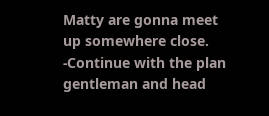Matty are gonna meet up somewhere close.
-Continue with the plan gentleman and head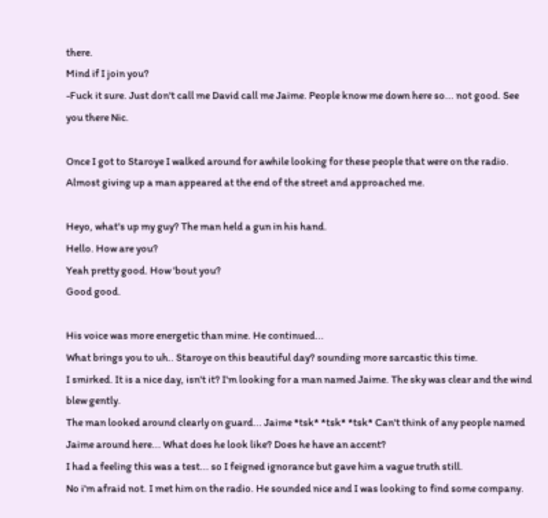there.
Mind if I join you?
-Fuck it sure. Just don't call me David call me Jaime. People know me down here so... not good. See you there Nic.

Once I got to Staroye I walked around for awhile looking for these people that were on the radio. Almost giving up a man appeared at the end of the street and approached me.

Heyo, what's up my guy? The man held a gun in his hand.
Hello. How are you?
Yeah pretty good. How 'bout you?
Good good.

His voice was more energetic than mine. He continued...
What brings you to uh.. Staroye on this beautiful day? sounding more sarcastic this time.
I smirked. It is a nice day, isn't it? I'm looking for a man named Jaime. The sky was clear and the wind blew gently.
The man looked around clearly on guard... Jaime *tsk* *tsk* *tsk* Can't think of any people named Jaime around here... What does he look like? Does he have an accent?
I had a feeling this was a test... so I feigned ignorance but gave him a vague truth still.
No i'm afraid not. I met him on the radio. He sounded nice and I was looking to find some company.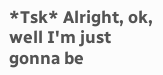*Tsk* Alright, ok, well I'm just gonna be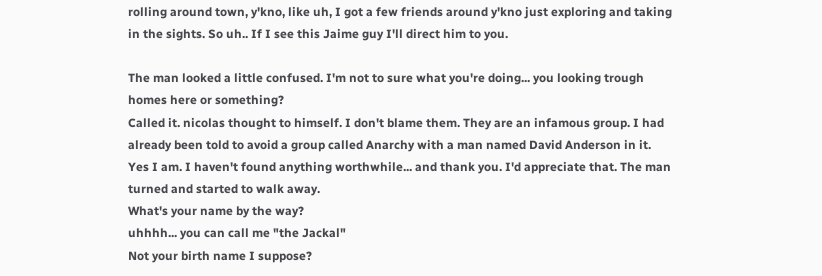rolling around town, y'kno, like uh, I got a few friends around y'kno just exploring and taking in the sights. So uh.. If I see this Jaime guy I'll direct him to you.

The man looked a little confused. I'm not to sure what you're doing... you looking trough homes here or something?
Called it. nicolas thought to himself. I don't blame them. They are an infamous group. I had already been told to avoid a group called Anarchy with a man named David Anderson in it.
Yes I am. I haven't found anything worthwhile... and thank you. I'd appreciate that. The man turned and started to walk away.
What's your name by the way?
uhhhh... you can call me "the Jackal"
Not your birth name I suppose?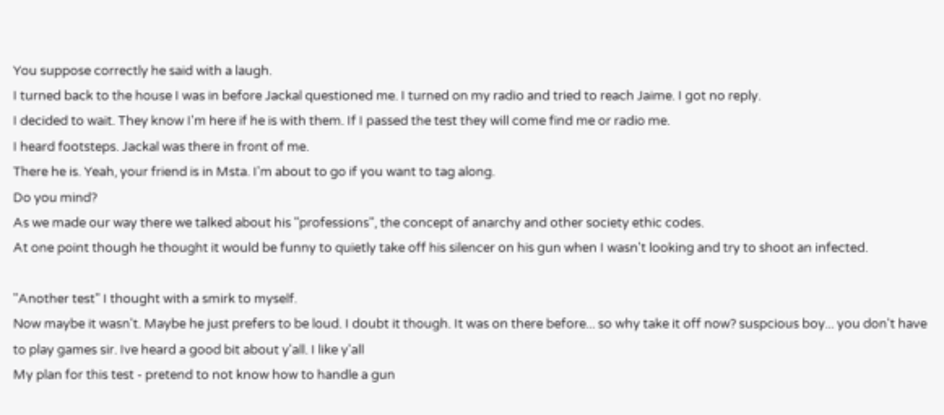You suppose correctly he said with a laugh.
I turned back to the house I was in before Jackal questioned me. I turned on my radio and tried to reach Jaime. I got no reply.
I decided to wait. They know I'm here if he is with them. If I passed the test they will come find me or radio me.
I heard footsteps. Jackal was there in front of me.
There he is. Yeah, your friend is in Msta. I'm about to go if you want to tag along.
Do you mind?
As we made our way there we talked about his "professions", the concept of anarchy and other society ethic codes.
At one point though he thought it would be funny to quietly take off his silencer on his gun when I wasn't looking and try to shoot an infected.

"Another test" I thought with a smirk to myself.
Now maybe it wasn't. Maybe he just prefers to be loud. I doubt it though. It was on there before... so why take it off now? suspcious boy... you don't have to play games sir. Ive heard a good bit about y'all. I like y'all
My plan for this test - pretend to not know how to handle a gun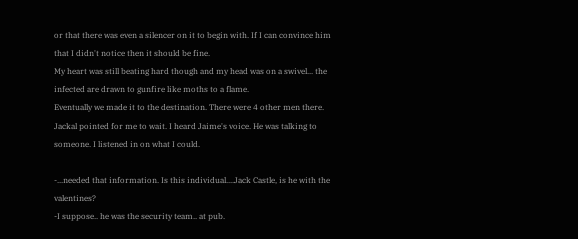or that there was even a silencer on it to begin with. If I can convince him that I didn't notice then it should be fine.
My heart was still beating hard though and my head was on a swivel... the infected are drawn to gunfire like moths to a flame.
Eventually we made it to the destination. There were 4 other men there. Jackal pointed for me to wait. I heard Jaime's voice. He was talking to someone. I listened in on what I could.

-...needed that information. Is this individual....Jack Castle, is he with the valentines?
-I suppose.. he was the security team.. at pub.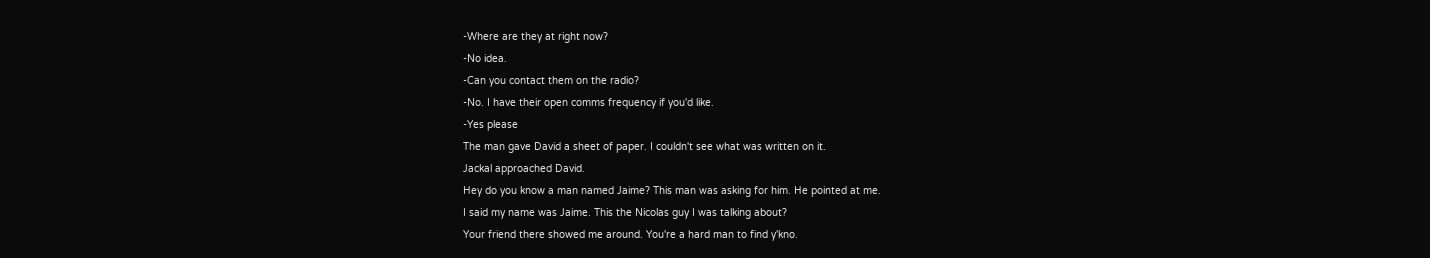-Where are they at right now?
-No idea.
-Can you contact them on the radio?
-No. I have their open comms frequency if you'd like.
-Yes please
The man gave David a sheet of paper. I couldn't see what was written on it.
Jackal approached David.
Hey do you know a man named Jaime? This man was asking for him. He pointed at me.
I said my name was Jaime. This the Nicolas guy I was talking about?
Your friend there showed me around. You're a hard man to find y'kno.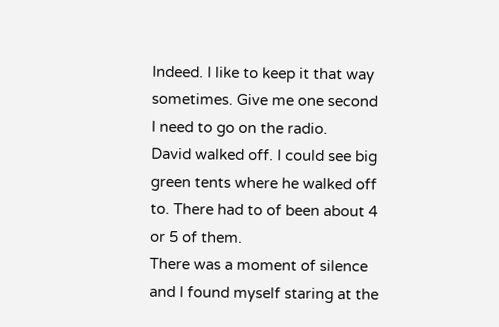Indeed. I like to keep it that way sometimes. Give me one second I need to go on the radio.
David walked off. I could see big green tents where he walked off to. There had to of been about 4 or 5 of them.
There was a moment of silence and I found myself staring at the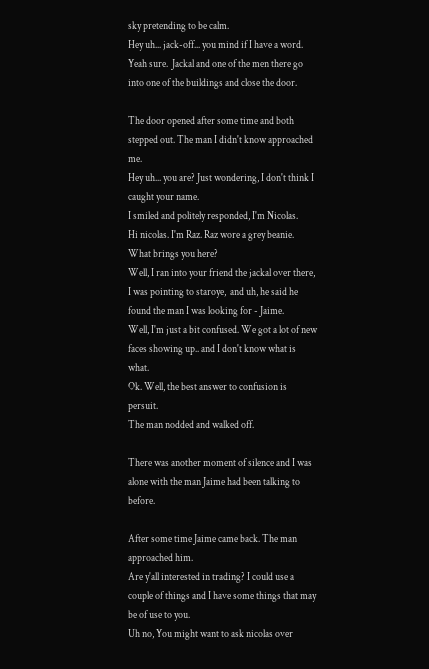sky pretending to be calm.
Hey uh... jack-off... you mind if I have a word.
Yeah sure.  Jackal and one of the men there go into one of the buildings and close the door.

The door opened after some time and both stepped out. The man I didn't know approached me.
Hey uh... you are? Just wondering, I don't think I caught your name.
I smiled and politely responded, I'm Nicolas.
Hi nicolas. I'm Raz. Raz wore a grey beanie.
What brings you here?
Well, I ran into your friend the jackal over there, I was pointing to staroye,  and uh, he said he found the man I was looking for - Jaime.
Well, I'm just a bit confused. We got a lot of new faces showing up.. and I don't know what is what.
Ok. Well, the best answer to confusion is persuit.
The man nodded and walked off.

There was another moment of silence and I was alone with the man Jaime had been talking to before.

After some time Jaime came back. The man approached him.
Are y'all interested in trading? I could use a couple of things and I have some things that may be of use to you.
Uh no, You might want to ask nicolas over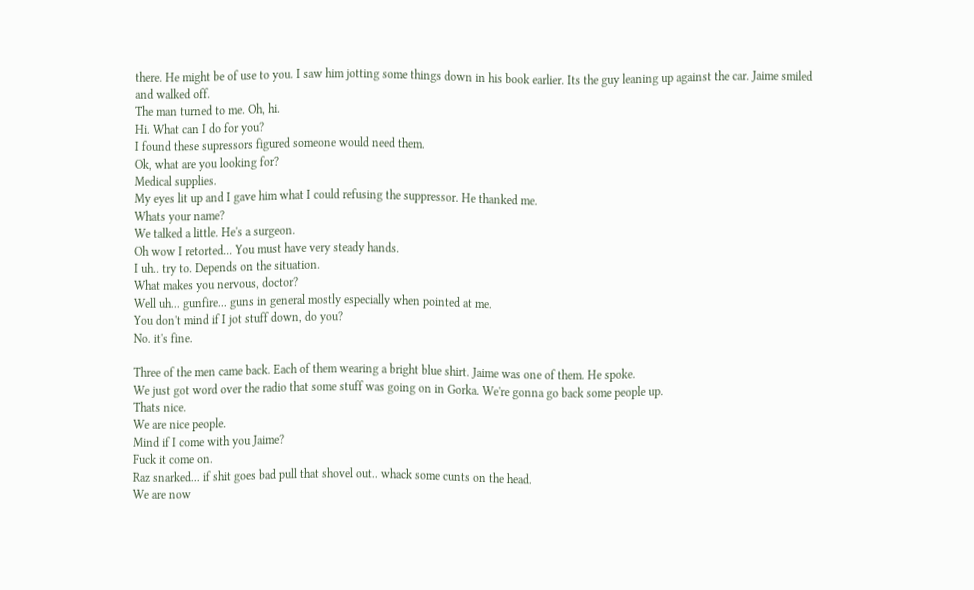there. He might be of use to you. I saw him jotting some things down in his book earlier. Its the guy leaning up against the car. Jaime smiled and walked off.
The man turned to me. Oh, hi.
Hi. What can I do for you?
I found these supressors figured someone would need them.
Ok, what are you looking for?
Medical supplies.
My eyes lit up and I gave him what I could refusing the suppressor. He thanked me.
Whats your name?
We talked a little. He's a surgeon.
Oh wow I retorted... You must have very steady hands.
I uh.. try to. Depends on the situation.
What makes you nervous, doctor?
Well uh... gunfire... guns in general mostly especially when pointed at me.
You don't mind if I jot stuff down, do you?
No. it's fine.

Three of the men came back. Each of them wearing a bright blue shirt. Jaime was one of them. He spoke.
We just got word over the radio that some stuff was going on in Gorka. We're gonna go back some people up.
Thats nice.
We are nice people.
Mind if I come with you Jaime?
Fuck it come on.
Raz snarked... if shit goes bad pull that shovel out.. whack some cunts on the head.
We are now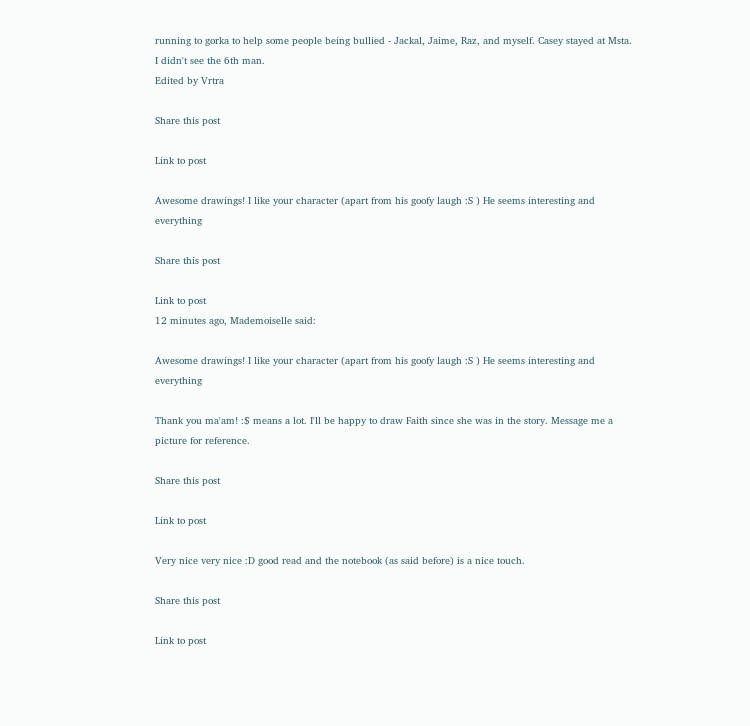running to gorka to help some people being bullied - Jackal, Jaime, Raz, and myself. Casey stayed at Msta. I didn't see the 6th man.
Edited by Vrtra

Share this post

Link to post

Awesome drawings! I like your character (apart from his goofy laugh :S ) He seems interesting and everything

Share this post

Link to post
12 minutes ago, Mademoiselle said:

Awesome drawings! I like your character (apart from his goofy laugh :S ) He seems interesting and everything

Thank you ma'am! :$ means a lot. I'll be happy to draw Faith since she was in the story. Message me a picture for reference.

Share this post

Link to post

Very nice very nice :D good read and the notebook (as said before) is a nice touch.

Share this post

Link to post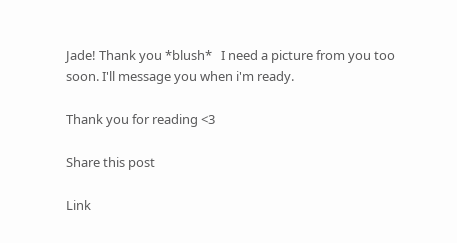Jade! Thank you *blush*   I need a picture from you too soon. I'll message you when i'm ready.

Thank you for reading <3

Share this post

Link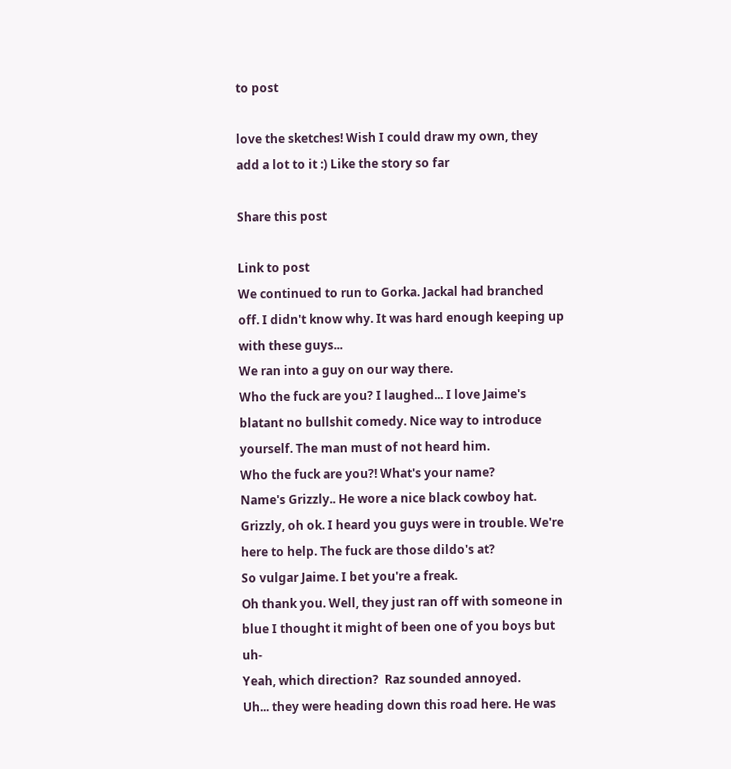to post

love the sketches! Wish I could draw my own, they add a lot to it :) Like the story so far

Share this post

Link to post
We continued to run to Gorka. Jackal had branched off. I didn't know why. It was hard enough keeping up with these guys...
We ran into a guy on our way there.
Who the fuck are you? I laughed... I love Jaime's blatant no bullshit comedy. Nice way to introduce yourself. The man must of not heard him.
Who the fuck are you?! What's your name?
Name's Grizzly.. He wore a nice black cowboy hat.
Grizzly, oh ok. I heard you guys were in trouble. We're here to help. The fuck are those dildo's at?
So vulgar Jaime. I bet you're a freak.
Oh thank you. Well, they just ran off with someone in blue I thought it might of been one of you boys but uh-
Yeah, which direction?  Raz sounded annoyed.
Uh... they were heading down this road here. He was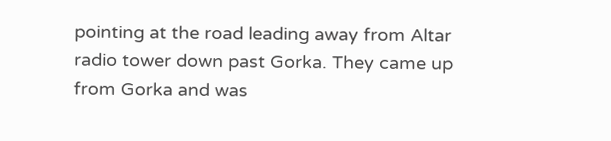pointing at the road leading away from Altar radio tower down past Gorka. They came up from Gorka and was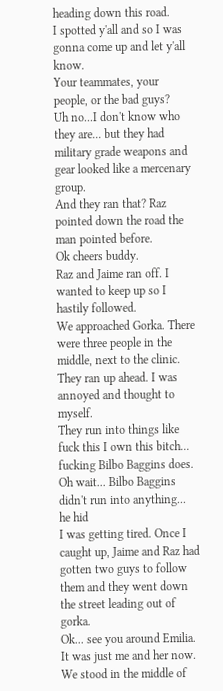heading down this road.
I spotted y'all and so I was gonna come up and let y'all know.
Your teammates, your people, or the bad guys?
Uh no...I don't know who they are... but they had military grade weapons and gear looked like a mercenary group.
And they ran that? Raz pointed down the road the man pointed before.
Ok cheers buddy.
Raz and Jaime ran off. I wanted to keep up so I hastily followed.
We approached Gorka. There were three people in the middle, next to the clinic.
They ran up ahead. I was annoyed and thought to myself.
They run into things like fuck this I own this bitch... fucking Bilbo Baggins does. Oh wait... Bilbo Baggins didn't run into anything... he hid
I was getting tired. Once I caught up, Jaime and Raz had gotten two guys to follow them and they went down the street leading out of gorka.
Ok... see you around Emilia.
It was just me and her now. We stood in the middle of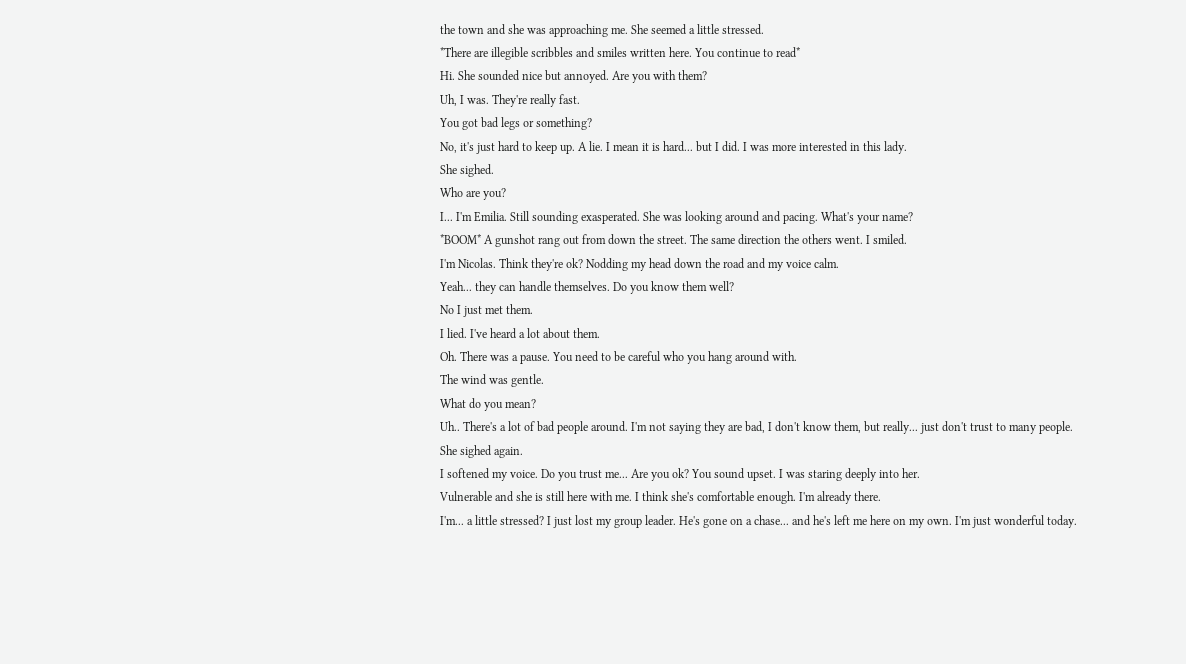the town and she was approaching me. She seemed a little stressed.
*There are illegible scribbles and smiles written here. You continue to read*
Hi. She sounded nice but annoyed. Are you with them?
Uh, I was. They're really fast.
You got bad legs or something?
No, it's just hard to keep up. A lie. I mean it is hard... but I did. I was more interested in this lady.
She sighed.
Who are you?
I... I'm Emilia. Still sounding exasperated. She was looking around and pacing. What's your name?
*BOOM* A gunshot rang out from down the street. The same direction the others went. I smiled.
I'm Nicolas. Think they're ok? Nodding my head down the road and my voice calm.
Yeah... they can handle themselves. Do you know them well?
No I just met them.
I lied. I've heard a lot about them.
Oh. There was a pause. You need to be careful who you hang around with.
The wind was gentle.
What do you mean?
Uh.. There's a lot of bad people around. I'm not saying they are bad, I don't know them, but really... just don't trust to many people.
She sighed again.
I softened my voice. Do you trust me... Are you ok? You sound upset. I was staring deeply into her.
Vulnerable and she is still here with me. I think she's comfortable enough. I'm already there.
I'm... a little stressed? I just lost my group leader. He's gone on a chase... and he's left me here on my own. I'm just wonderful today.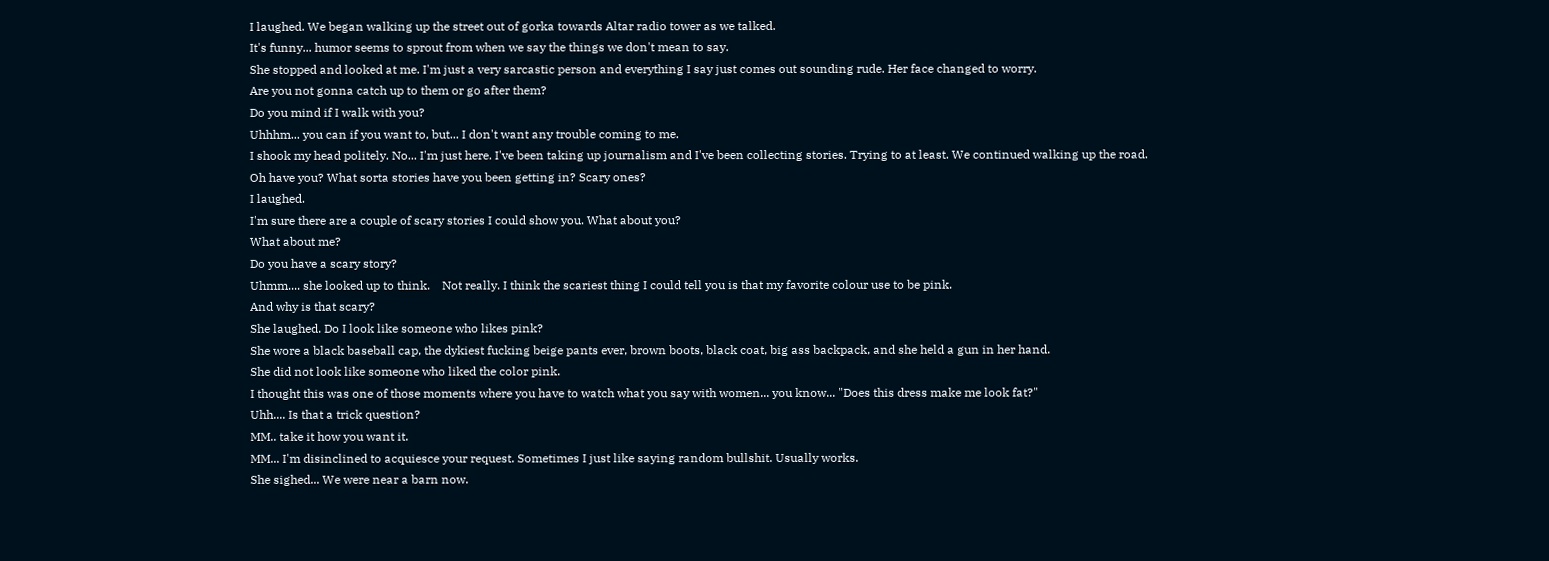I laughed. We began walking up the street out of gorka towards Altar radio tower as we talked.
It's funny... humor seems to sprout from when we say the things we don't mean to say.
She stopped and looked at me. I'm just a very sarcastic person and everything I say just comes out sounding rude. Her face changed to worry.
Are you not gonna catch up to them or go after them?
Do you mind if I walk with you?
Uhhhm... you can if you want to, but... I don't want any trouble coming to me.
I shook my head politely. No... I'm just here. I've been taking up journalism and I've been collecting stories. Trying to at least. We continued walking up the road.
Oh have you? What sorta stories have you been getting in? Scary ones?
I laughed.
I'm sure there are a couple of scary stories I could show you. What about you?
What about me?
Do you have a scary story?
Uhmm.... she looked up to think.    Not really. I think the scariest thing I could tell you is that my favorite colour use to be pink.
And why is that scary?
She laughed. Do I look like someone who likes pink?
She wore a black baseball cap, the dykiest fucking beige pants ever, brown boots, black coat, big ass backpack, and she held a gun in her hand.
She did not look like someone who liked the color pink.
I thought this was one of those moments where you have to watch what you say with women... you know... "Does this dress make me look fat?"
Uhh.... Is that a trick question?
MM.. take it how you want it.
MM... I'm disinclined to acquiesce your request. Sometimes I just like saying random bullshit. Usually works.
She sighed... We were near a barn now.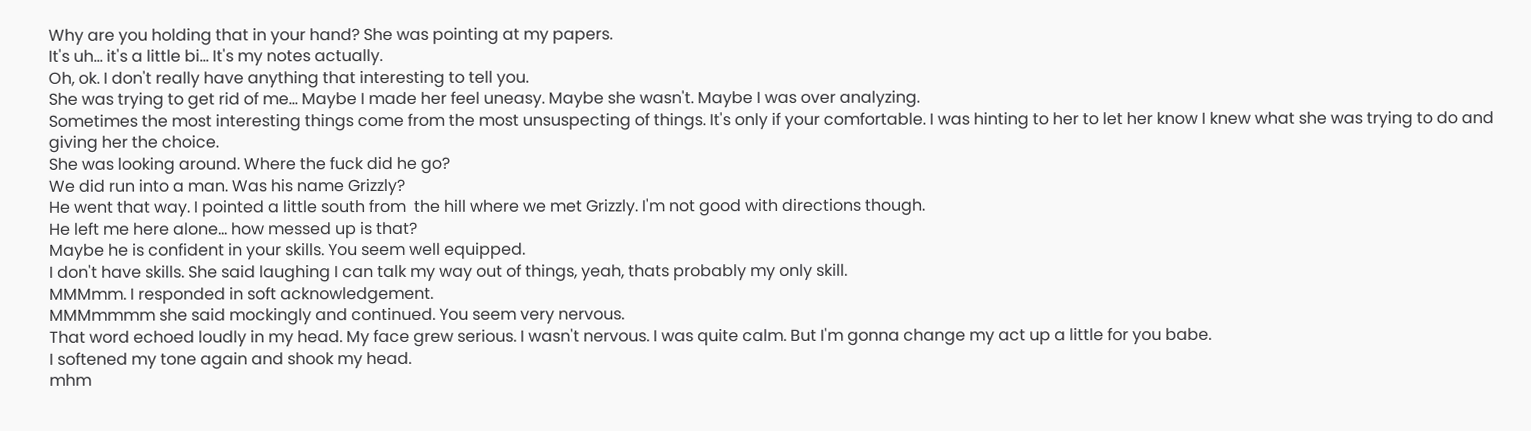Why are you holding that in your hand? She was pointing at my papers.
It's uh... it's a little bi... It's my notes actually.
Oh, ok. I don't really have anything that interesting to tell you.
She was trying to get rid of me... Maybe I made her feel uneasy. Maybe she wasn't. Maybe I was over analyzing.
Sometimes the most interesting things come from the most unsuspecting of things. It's only if your comfortable. I was hinting to her to let her know I knew what she was trying to do and giving her the choice.
She was looking around. Where the fuck did he go?
We did run into a man. Was his name Grizzly?
He went that way. I pointed a little south from  the hill where we met Grizzly. I'm not good with directions though.
He left me here alone... how messed up is that?
Maybe he is confident in your skills. You seem well equipped.
I don't have skills. She said laughing I can talk my way out of things, yeah, thats probably my only skill.
MMMmm. I responded in soft acknowledgement.
MMMmmmm she said mockingly and continued. You seem very nervous.
That word echoed loudly in my head. My face grew serious. I wasn't nervous. I was quite calm. But I'm gonna change my act up a little for you babe.
I softened my tone again and shook my head.
mhm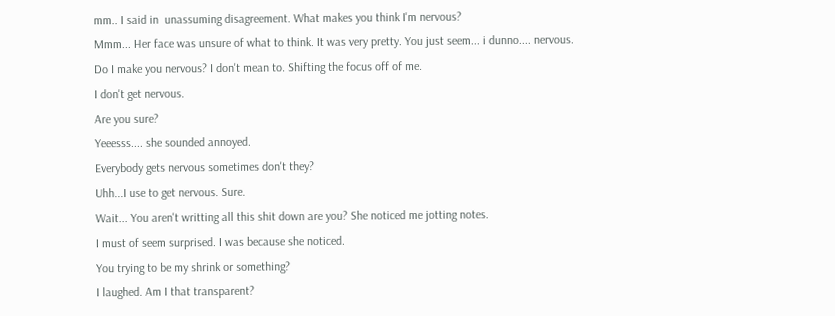mm.. I said in  unassuming disagreement. What makes you think I'm nervous?
Mmm... Her face was unsure of what to think. It was very pretty. You just seem... i dunno.... nervous.
Do I make you nervous? I don't mean to. Shifting the focus off of me.
I don't get nervous.
Are you sure?
Yeeesss.... she sounded annoyed.
Everybody gets nervous sometimes don't they?
Uhh...I use to get nervous. Sure.
Wait... You aren't writting all this shit down are you? She noticed me jotting notes.
I must of seem surprised. I was because she noticed.
You trying to be my shrink or something?
I laughed. Am I that transparent?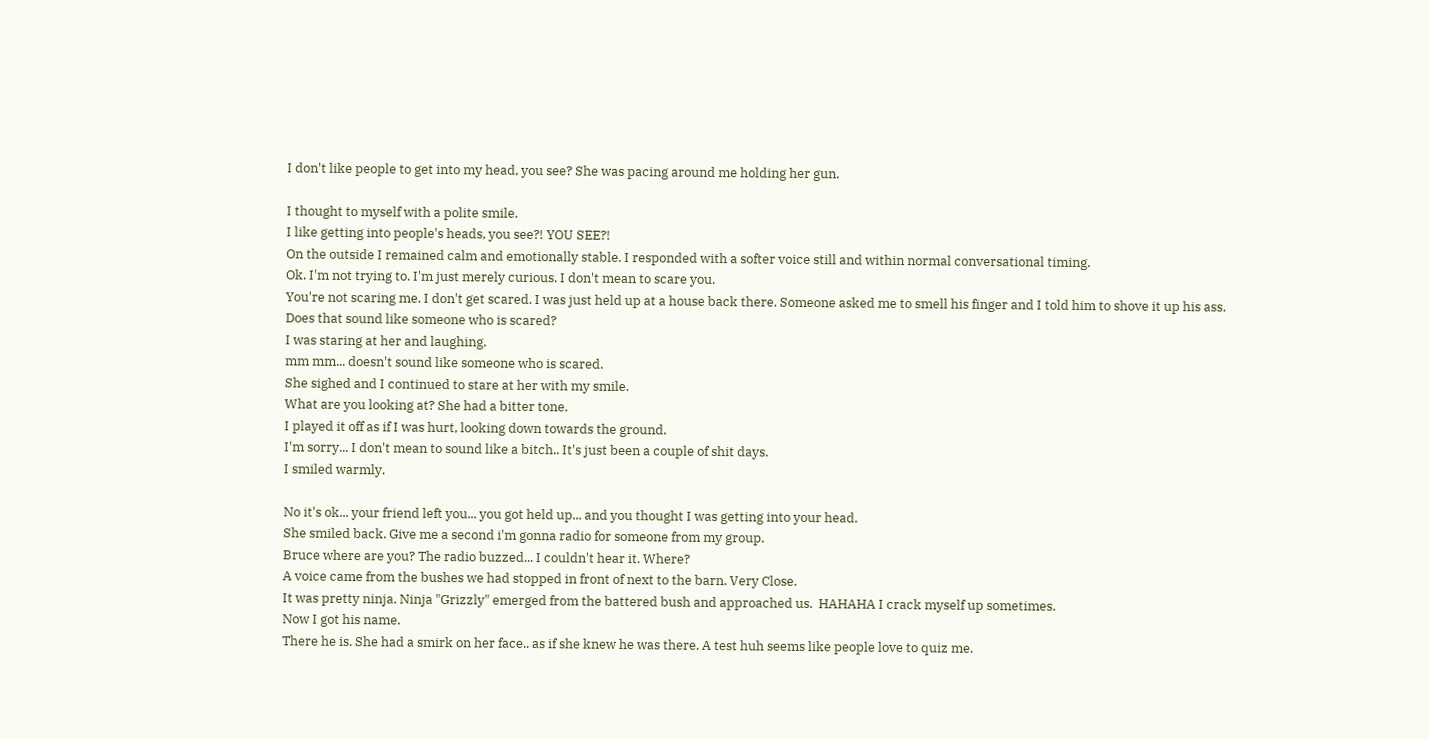I don't like people to get into my head, you see? She was pacing around me holding her gun.

I thought to myself with a polite smile.
I like getting into people's heads, you see?! YOU SEE?!
On the outside I remained calm and emotionally stable. I responded with a softer voice still and within normal conversational timing.
Ok. I'm not trying to. I'm just merely curious. I don't mean to scare you.
You're not scaring me. I don't get scared. I was just held up at a house back there. Someone asked me to smell his finger and I told him to shove it up his ass.
Does that sound like someone who is scared?
I was staring at her and laughing.
mm mm... doesn't sound like someone who is scared.
She sighed and I continued to stare at her with my smile.
What are you looking at? She had a bitter tone.
I played it off as if I was hurt, looking down towards the ground.
I'm sorry... I don't mean to sound like a bitch.. It's just been a couple of shit days.
I smiled warmly.

No it's ok... your friend left you... you got held up... and you thought I was getting into your head.
She smiled back. Give me a second i'm gonna radio for someone from my group.
Bruce where are you? The radio buzzed... I couldn't hear it. Where?
A voice came from the bushes we had stopped in front of next to the barn. Very Close.
It was pretty ninja. Ninja "Grizzly" emerged from the battered bush and approached us.  HAHAHA I crack myself up sometimes.
Now I got his name.
There he is. She had a smirk on her face.. as if she knew he was there. A test huh seems like people love to quiz me.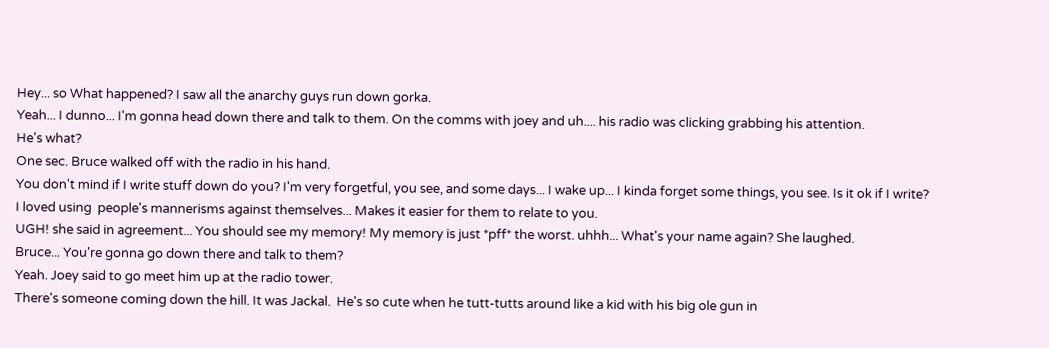Hey... so What happened? I saw all the anarchy guys run down gorka.
Yeah... I dunno... I'm gonna head down there and talk to them. On the comms with joey and uh.... his radio was clicking grabbing his attention.
He's what?
One sec. Bruce walked off with the radio in his hand.
You don't mind if I write stuff down do you? I'm very forgetful, you see, and some days... I wake up... I kinda forget some things, you see. Is it ok if I write?
I loved using  people's mannerisms against themselves... Makes it easier for them to relate to you.
UGH! she said in agreement... You should see my memory! My memory is just *pff* the worst. uhhh... What's your name again? She laughed.
Bruce... You're gonna go down there and talk to them?
Yeah. Joey said to go meet him up at the radio tower.
There's someone coming down the hill. It was Jackal.  He's so cute when he tutt-tutts around like a kid with his big ole gun in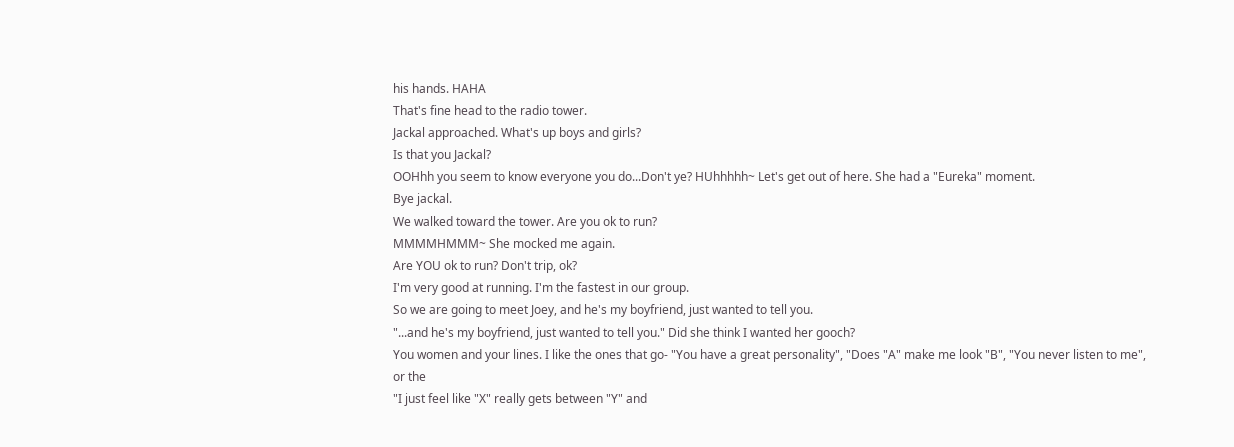his hands. HAHA
That's fine head to the radio tower.
Jackal approached. What's up boys and girls?
Is that you Jackal?
OOHhh you seem to know everyone you do...Don't ye? HUhhhhh~ Let's get out of here. She had a "Eureka" moment.
Bye jackal.
We walked toward the tower. Are you ok to run?
MMMMHMMM~ She mocked me again.
Are YOU ok to run? Don't trip, ok?
I'm very good at running. I'm the fastest in our group.
So we are going to meet Joey, and he's my boyfriend, just wanted to tell you.
"...and he's my boyfriend, just wanted to tell you." Did she think I wanted her gooch?
You women and your lines. I like the ones that go- "You have a great personality", "Does "A" make me look "B", "You never listen to me", or the
"I just feel like "X" really gets between "Y" and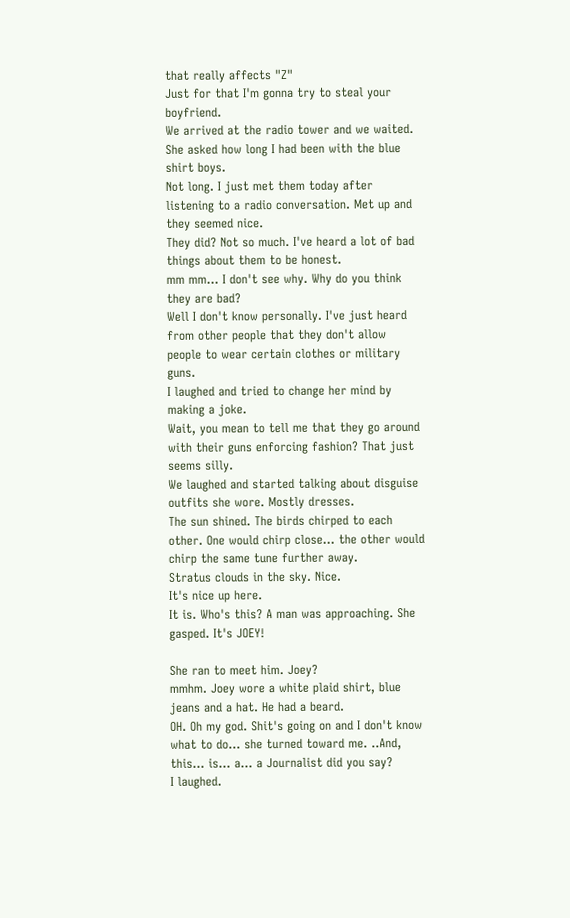that really affects "Z"
Just for that I'm gonna try to steal your boyfriend.
We arrived at the radio tower and we waited. She asked how long I had been with the blue shirt boys.
Not long. I just met them today after listening to a radio conversation. Met up and they seemed nice.
They did? Not so much. I've heard a lot of bad things about them to be honest.
mm mm... I don't see why. Why do you think they are bad?
Well I don't know personally. I've just heard from other people that they don't allow people to wear certain clothes or military guns.
I laughed and tried to change her mind by making a joke.
Wait, you mean to tell me that they go around with their guns enforcing fashion? That just seems silly.
We laughed and started talking about disguise outfits she wore. Mostly dresses.
The sun shined. The birds chirped to each other. One would chirp close... the other would chirp the same tune further away.
Stratus clouds in the sky. Nice.
It's nice up here.
It is. Who's this? A man was approaching. She gasped. It's JOEY!

She ran to meet him. Joey?
mmhm. Joey wore a white plaid shirt, blue jeans and a hat. He had a beard.
OH. Oh my god. Shit's going on and I don't know what to do... she turned toward me. ..And, this... is... a... a Journalist did you say?
I laughed.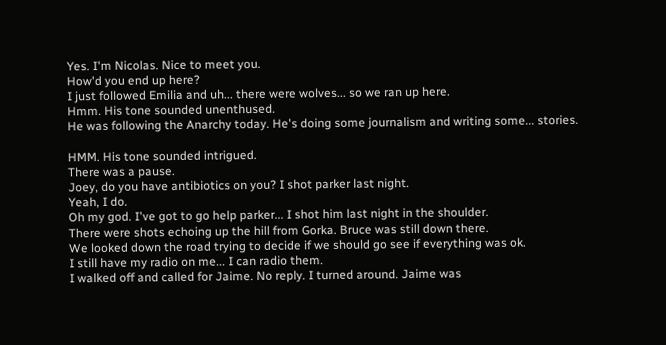Yes. I'm Nicolas. Nice to meet you.
How'd you end up here?
I just followed Emilia and uh... there were wolves... so we ran up here.
Hmm. His tone sounded unenthused.
He was following the Anarchy today. He's doing some journalism and writing some... stories.

HMM. His tone sounded intrigued.
There was a pause.
Joey, do you have antibiotics on you? I shot parker last night.
Yeah, I do.
Oh my god. I've got to go help parker... I shot him last night in the shoulder.
There were shots echoing up the hill from Gorka. Bruce was still down there.
We looked down the road trying to decide if we should go see if everything was ok.
I still have my radio on me... I can radio them.
I walked off and called for Jaime. No reply. I turned around. Jaime was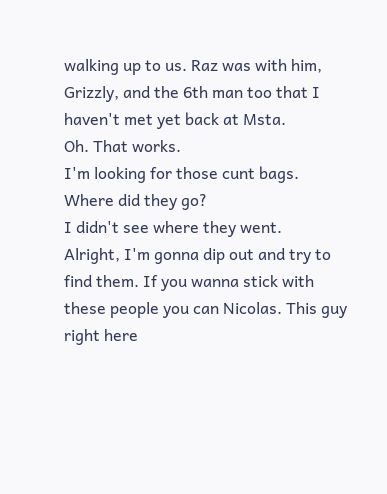walking up to us. Raz was with him, Grizzly, and the 6th man too that I haven't met yet back at Msta.
Oh. That works.
I'm looking for those cunt bags. Where did they go?
I didn't see where they went.
Alright, I'm gonna dip out and try to find them. If you wanna stick with these people you can Nicolas. This guy right here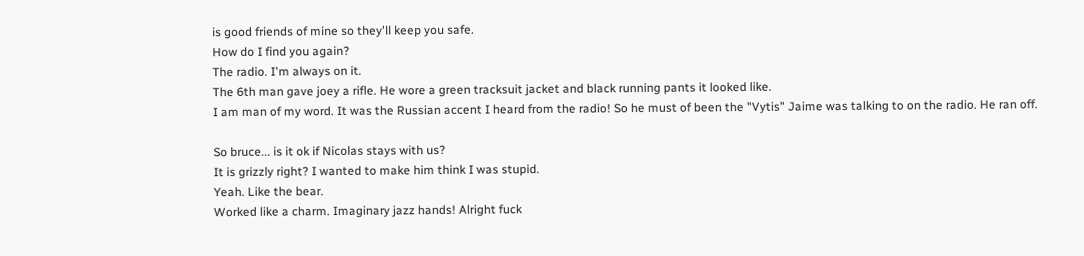is good friends of mine so they'll keep you safe.
How do I find you again?
The radio. I'm always on it.
The 6th man gave joey a rifle. He wore a green tracksuit jacket and black running pants it looked like.
I am man of my word. It was the Russian accent I heard from the radio! So he must of been the "Vytis" Jaime was talking to on the radio. He ran off.

So bruce... is it ok if Nicolas stays with us?
It is grizzly right? I wanted to make him think I was stupid.
Yeah. Like the bear.
Worked like a charm. Imaginary jazz hands! Alright fuck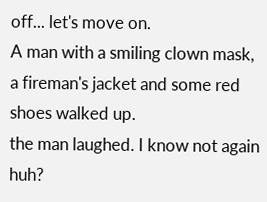off... let's move on.
A man with a smiling clown mask, a fireman's jacket and some red shoes walked up.
the man laughed. I know not again huh?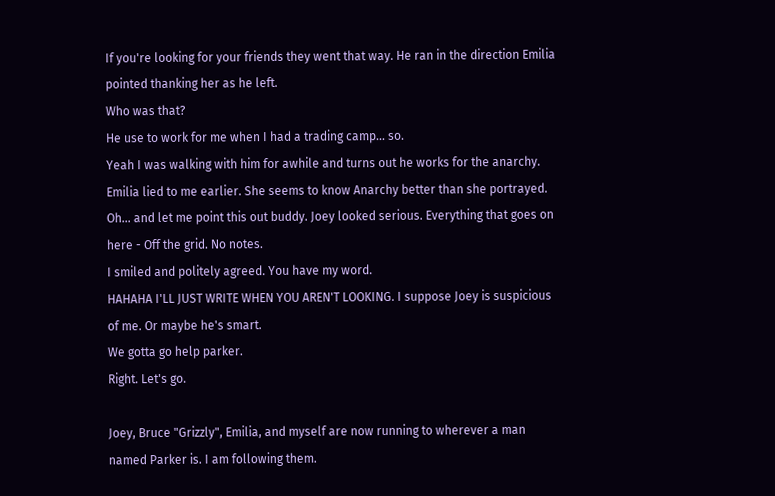If you're looking for your friends they went that way. He ran in the direction Emilia pointed thanking her as he left.
Who was that?
He use to work for me when I had a trading camp... so.
Yeah I was walking with him for awhile and turns out he works for the anarchy.
Emilia lied to me earlier. She seems to know Anarchy better than she portrayed.
Oh... and let me point this out buddy. Joey looked serious. Everything that goes on here - Off the grid. No notes.
I smiled and politely agreed. You have my word.
HAHAHA I'LL JUST WRITE WHEN YOU AREN'T LOOKING. I suppose Joey is suspicious of me. Or maybe he's smart.
We gotta go help parker.
Right. Let's go.

Joey, Bruce "Grizzly", Emilia, and myself are now running to wherever a man named Parker is. I am following them.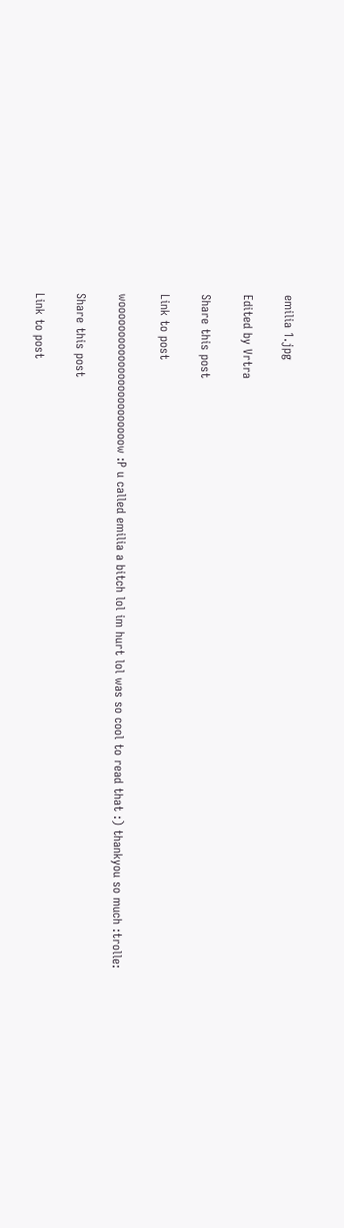emilia 1.jpg

Edited by Vrtra

Share this post

Link to post

woooooooooooooooooooooooow :P u called emilia a bitch lol im hurt lol was so cool to read that :) thankyou so much :trolle:

Share this post

Link to post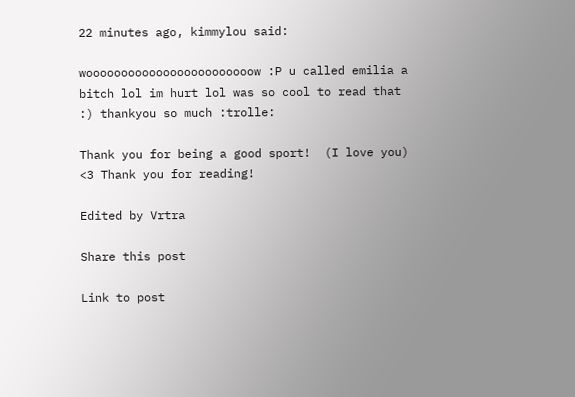22 minutes ago, kimmylou said:

woooooooooooooooooooooooow :P u called emilia a bitch lol im hurt lol was so cool to read that :) thankyou so much :trolle:

Thank you for being a good sport!  (I love you) <3 Thank you for reading!

Edited by Vrtra

Share this post

Link to post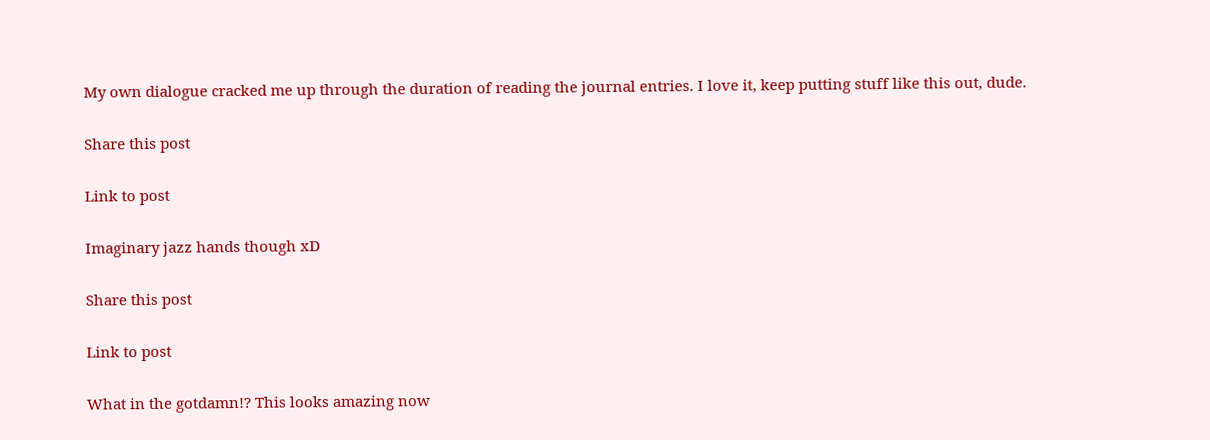My own dialogue cracked me up through the duration of reading the journal entries. I love it, keep putting stuff like this out, dude.

Share this post

Link to post

Imaginary jazz hands though xD

Share this post

Link to post

What in the gotdamn!? This looks amazing now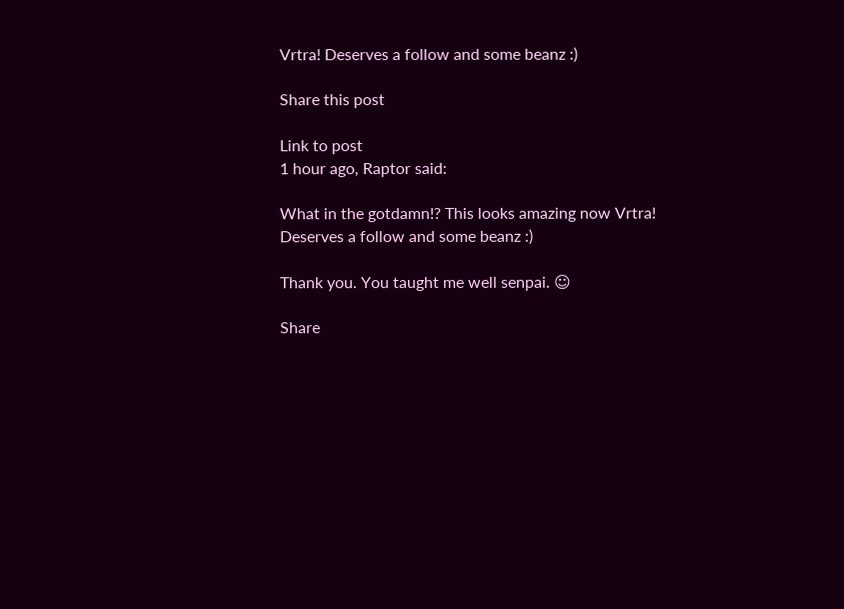Vrtra! Deserves a follow and some beanz :)

Share this post

Link to post
1 hour ago, Raptor said:

What in the gotdamn!? This looks amazing now Vrtra! Deserves a follow and some beanz :)

Thank you. You taught me well senpai. ☺

Share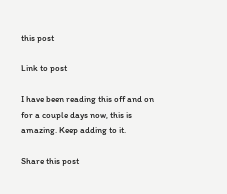this post

Link to post

I have been reading this off and on for a couple days now, this is amazing. Keep adding to it.

Share this post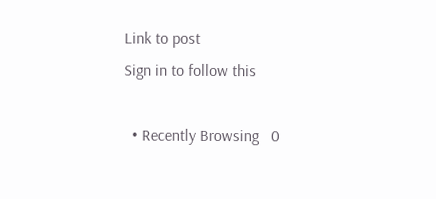Link to post
Sign in to follow this

  • Recently Browsing   0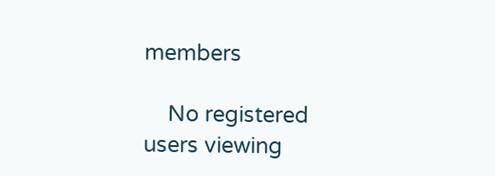members

    No registered users viewing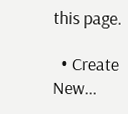this page.

  • Create New...